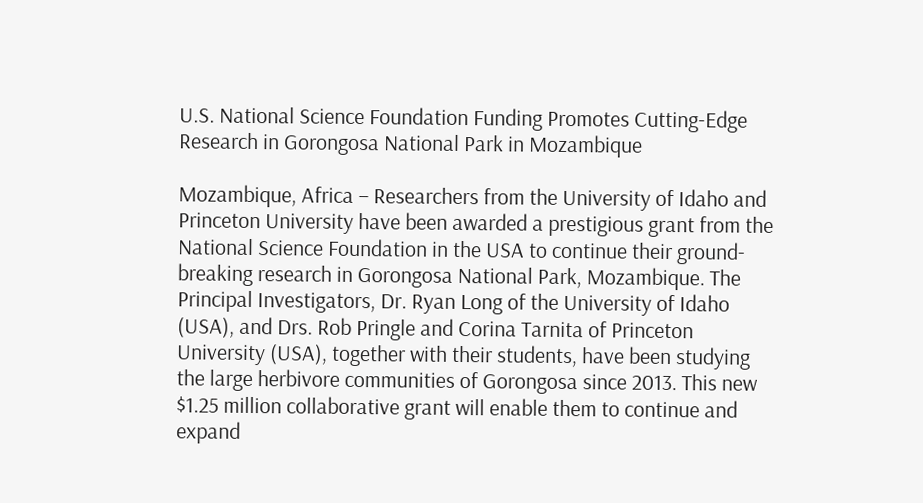U.S. National Science Foundation Funding Promotes Cutting-Edge Research in Gorongosa National Park in Mozambique

Mozambique, Africa – Researchers from the University of Idaho and Princeton University have been awarded a prestigious grant from the National Science Foundation in the USA to continue their ground-breaking research in Gorongosa National Park, Mozambique. The Principal Investigators, Dr. Ryan Long of the University of Idaho (USA), and Drs. Rob Pringle and Corina Tarnita of Princeton University (USA), together with their students, have been studying the large herbivore communities of Gorongosa since 2013. This new $1.25 million collaborative grant will enable them to continue and expand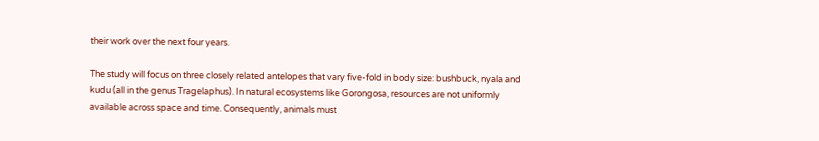their work over the next four years.

The study will focus on three closely related antelopes that vary five-fold in body size: bushbuck, nyala and kudu (all in the genus Tragelaphus). In natural ecosystems like Gorongosa, resources are not uniformly available across space and time. Consequently, animals must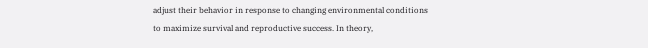adjust their behavior in response to changing environmental conditions to maximize survival and reproductive success. In theory,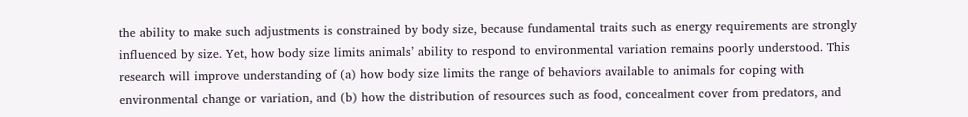the ability to make such adjustments is constrained by body size, because fundamental traits such as energy requirements are strongly influenced by size. Yet, how body size limits animals’ ability to respond to environmental variation remains poorly understood. This research will improve understanding of (a) how body size limits the range of behaviors available to animals for coping with environmental change or variation, and (b) how the distribution of resources such as food, concealment cover from predators, and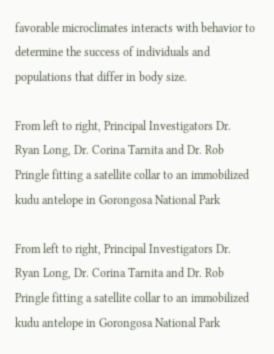favorable microclimates interacts with behavior to determine the success of individuals and populations that differ in body size.

From left to right, Principal Investigators Dr. Ryan Long, Dr. Corina Tarnita and Dr. Rob Pringle fitting a satellite collar to an immobilized kudu antelope in Gorongosa National Park

From left to right, Principal Investigators Dr. Ryan Long, Dr. Corina Tarnita and Dr. Rob Pringle fitting a satellite collar to an immobilized kudu antelope in Gorongosa National Park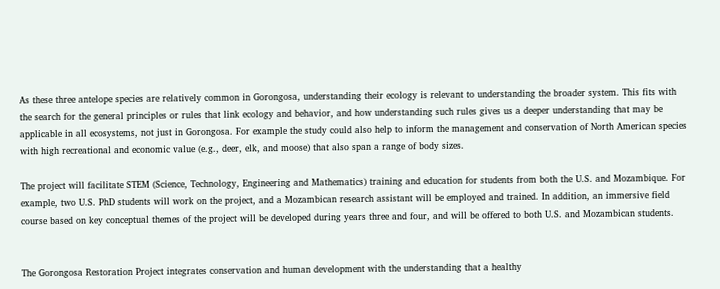As these three antelope species are relatively common in Gorongosa, understanding their ecology is relevant to understanding the broader system. This fits with the search for the general principles or rules that link ecology and behavior, and how understanding such rules gives us a deeper understanding that may be applicable in all ecosystems, not just in Gorongosa. For example the study could also help to inform the management and conservation of North American species with high recreational and economic value (e.g., deer, elk, and moose) that also span a range of body sizes.

The project will facilitate STEM (Science, Technology, Engineering and Mathematics) training and education for students from both the U.S. and Mozambique. For example, two U.S. PhD students will work on the project, and a Mozambican research assistant will be employed and trained. In addition, an immersive field course based on key conceptual themes of the project will be developed during years three and four, and will be offered to both U.S. and Mozambican students.


The Gorongosa Restoration Project integrates conservation and human development with the understanding that a healthy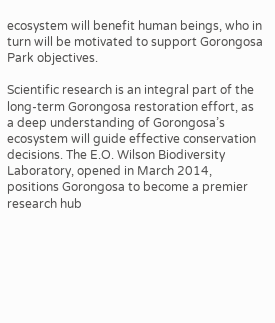ecosystem will benefit human beings, who in turn will be motivated to support Gorongosa Park objectives.

Scientific research is an integral part of the long-term Gorongosa restoration effort, as a deep understanding of Gorongosa’s ecosystem will guide effective conservation decisions. The E.O. Wilson Biodiversity Laboratory, opened in March 2014, positions Gorongosa to become a premier research hub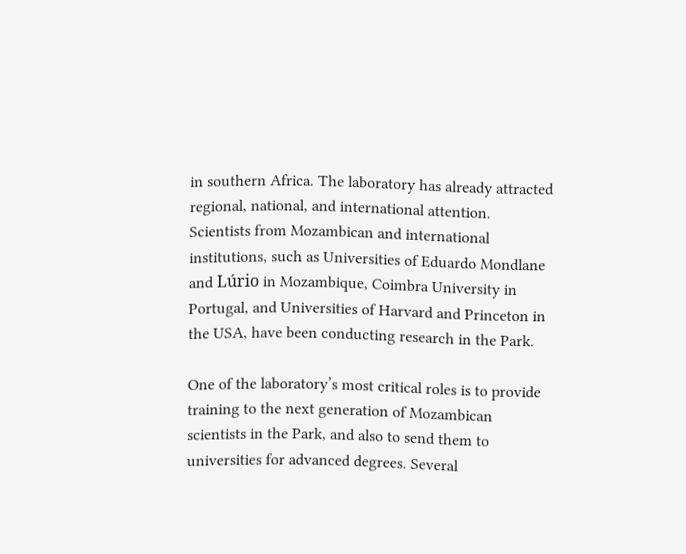in southern Africa. The laboratory has already attracted regional, national, and international attention. Scientists from Mozambican and international institutions, such as Universities of Eduardo Mondlane and Lúrio in Mozambique, Coimbra University in Portugal, and Universities of Harvard and Princeton in the USA, have been conducting research in the Park.

One of the laboratory’s most critical roles is to provide training to the next generation of Mozambican scientists in the Park, and also to send them to universities for advanced degrees. Several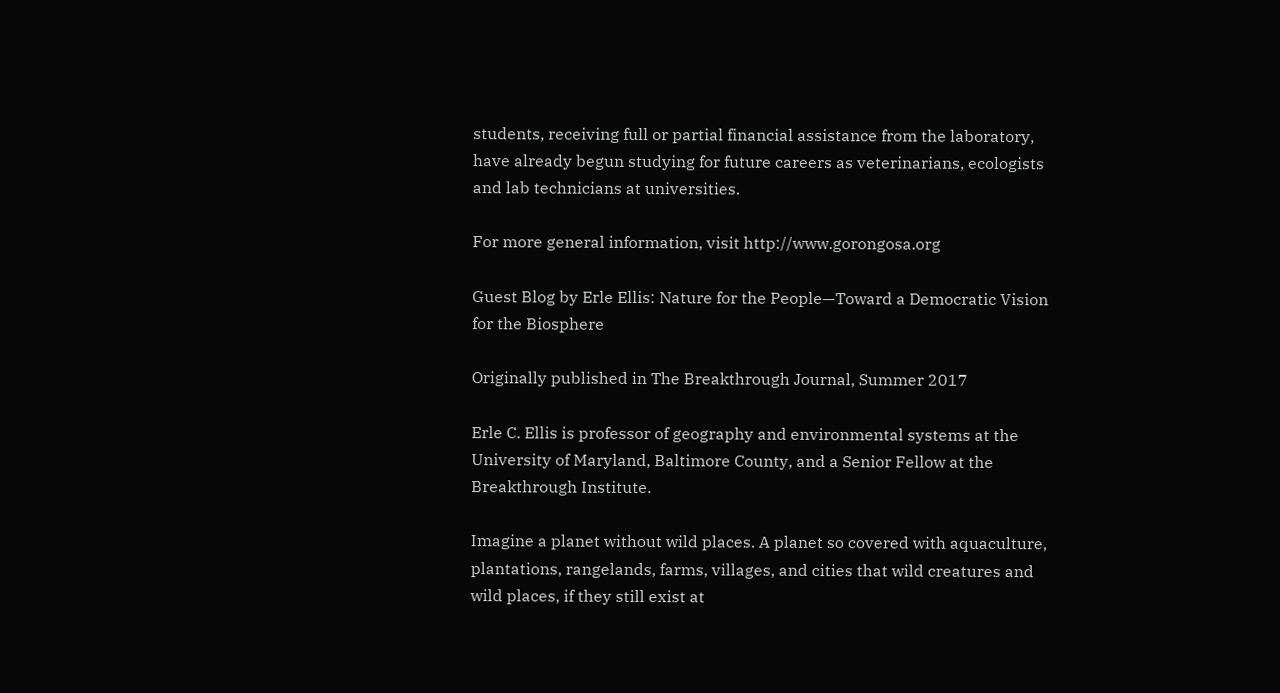students, receiving full or partial financial assistance from the laboratory, have already begun studying for future careers as veterinarians, ecologists and lab technicians at universities.

For more general information, visit http://www.gorongosa.org

Guest Blog by Erle Ellis: Nature for the People—Toward a Democratic Vision for the Biosphere

Originally published in The Breakthrough Journal, Summer 2017

Erle C. Ellis is professor of geography and environmental systems at the University of Maryland, Baltimore County, and a Senior Fellow at the Breakthrough Institute.

Imagine a planet without wild places. A planet so covered with aquaculture, plantations, rangelands, farms, villages, and cities that wild creatures and wild places, if they still exist at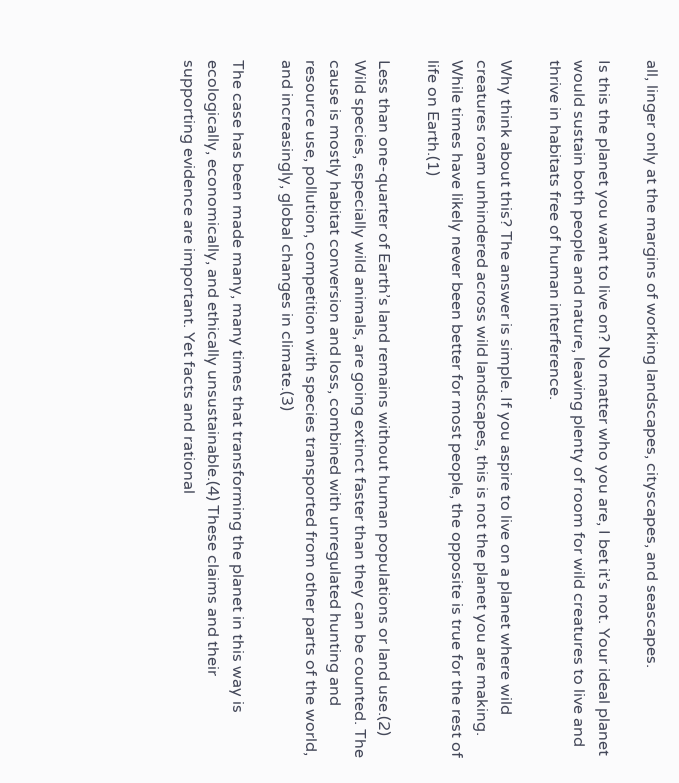all, linger only at the margins of working landscapes, cityscapes, and seascapes.

Is this the planet you want to live on? No matter who you are, I bet it’s not. Your ideal planet would sustain both people and nature, leaving plenty of room for wild creatures to live and thrive in habitats free of human interference.

Why think about this? The answer is simple. If you aspire to live on a planet where wild creatures roam unhindered across wild landscapes, this is not the planet you are making. While times have likely never been better for most people, the opposite is true for the rest of life on Earth.(1)

Less than one-quarter of Earth’s land remains without human populations or land use.(2) Wild species, especially wild animals, are going extinct faster than they can be counted. The cause is mostly habitat conversion and loss, combined with unregulated hunting and resource use, pollution, competition with species transported from other parts of the world, and increasingly, global changes in climate.(3)

The case has been made many, many times that transforming the planet in this way is ecologically, economically, and ethically unsustainable.(4) These claims and their supporting evidence are important. Yet facts and rational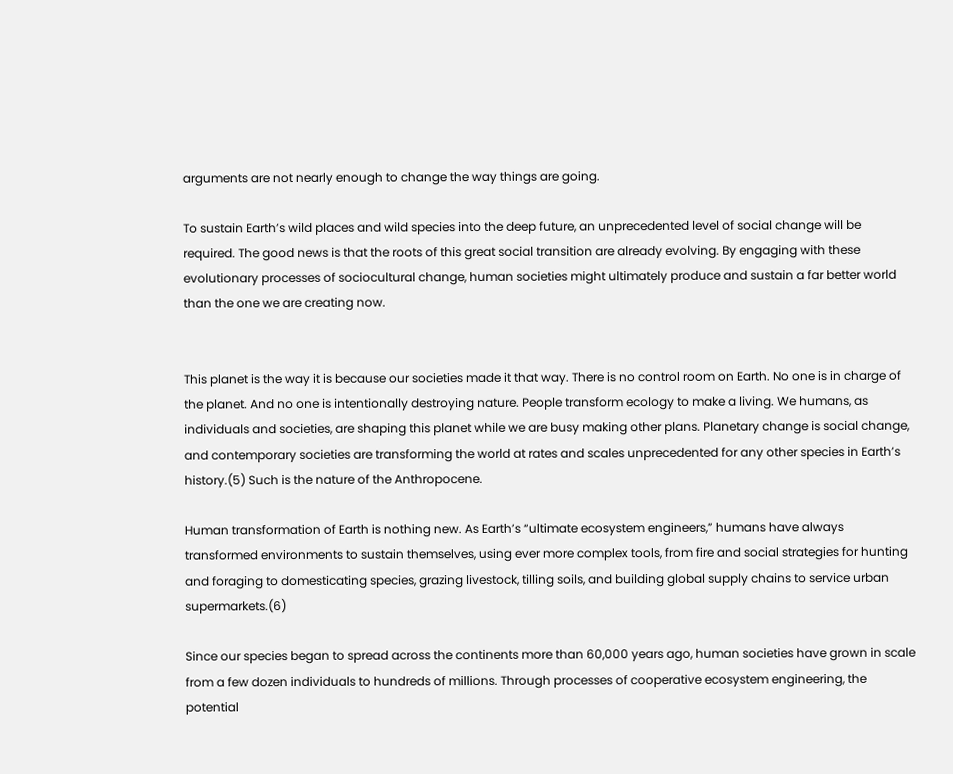arguments are not nearly enough to change the way things are going.

To sustain Earth’s wild places and wild species into the deep future, an unprecedented level of social change will be required. The good news is that the roots of this great social transition are already evolving. By engaging with these evolutionary processes of sociocultural change, human societies might ultimately produce and sustain a far better world than the one we are creating now.


This planet is the way it is because our societies made it that way. There is no control room on Earth. No one is in charge of the planet. And no one is intentionally destroying nature. People transform ecology to make a living. We humans, as individuals and societies, are shaping this planet while we are busy making other plans. Planetary change is social change, and contemporary societies are transforming the world at rates and scales unprecedented for any other species in Earth’s history.(5) Such is the nature of the Anthropocene.

Human transformation of Earth is nothing new. As Earth’s “ultimate ecosystem engineers,” humans have always transformed environments to sustain themselves, using ever more complex tools, from fire and social strategies for hunting and foraging to domesticating species, grazing livestock, tilling soils, and building global supply chains to service urban supermarkets.(6)

Since our species began to spread across the continents more than 60,000 years ago, human societies have grown in scale from a few dozen individuals to hundreds of millions. Through processes of cooperative ecosystem engineering, the potential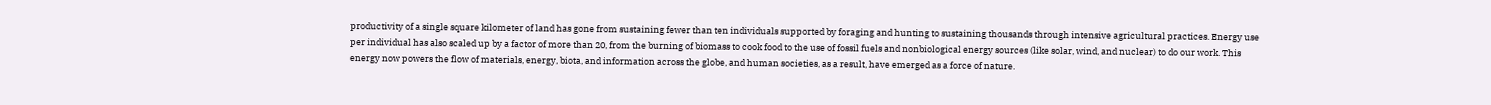productivity of a single square kilometer of land has gone from sustaining fewer than ten individuals supported by foraging and hunting to sustaining thousands through intensive agricultural practices. Energy use per individual has also scaled up by a factor of more than 20, from the burning of biomass to cook food to the use of fossil fuels and nonbiological energy sources (like solar, wind, and nuclear) to do our work. This energy now powers the flow of materials, energy, biota, and information across the globe, and human societies, as a result, have emerged as a force of nature.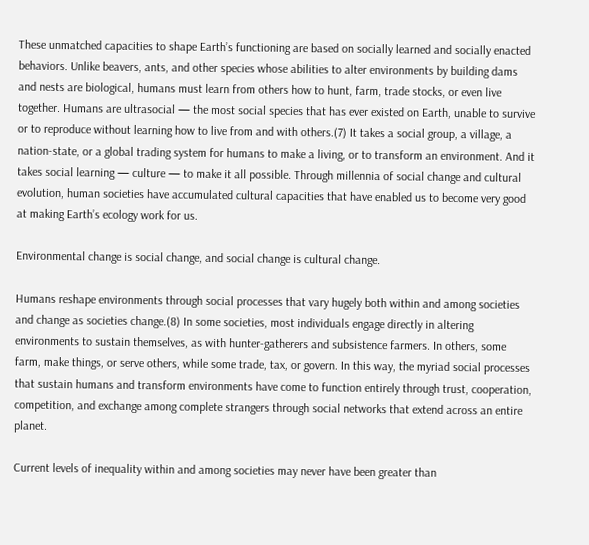These unmatched capacities to shape Earth’s functioning are based on socially learned and socially enacted behaviors. Unlike beavers, ants, and other species whose abilities to alter environments by building dams and nests are biological, humans must learn from others how to hunt, farm, trade stocks, or even live together. Humans are ultrasocial — the most social species that has ever existed on Earth, unable to survive or to reproduce without learning how to live from and with others.(7) It takes a social group, a village, a nation-state, or a global trading system for humans to make a living, or to transform an environment. And it takes social learning — culture — to make it all possible. Through millennia of social change and cultural evolution, human societies have accumulated cultural capacities that have enabled us to become very good at making Earth’s ecology work for us.

Environmental change is social change, and social change is cultural change.

Humans reshape environments through social processes that vary hugely both within and among societies and change as societies change.(8) In some societies, most individuals engage directly in altering environments to sustain themselves, as with hunter-gatherers and subsistence farmers. In others, some farm, make things, or serve others, while some trade, tax, or govern. In this way, the myriad social processes that sustain humans and transform environments have come to function entirely through trust, cooperation, competition, and exchange among complete strangers through social networks that extend across an entire planet.

Current levels of inequality within and among societies may never have been greater than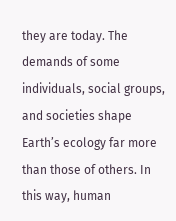they are today. The demands of some individuals, social groups, and societies shape Earth’s ecology far more than those of others. In this way, human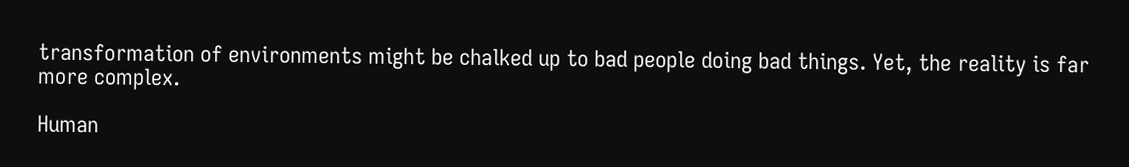transformation of environments might be chalked up to bad people doing bad things. Yet, the reality is far more complex.

Human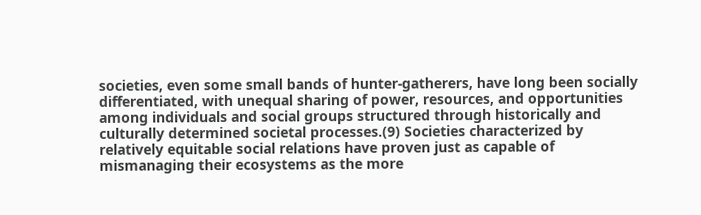societies, even some small bands of hunter-gatherers, have long been socially differentiated, with unequal sharing of power, resources, and opportunities among individuals and social groups structured through historically and culturally determined societal processes.(9) Societies characterized by relatively equitable social relations have proven just as capable of mismanaging their ecosystems as the more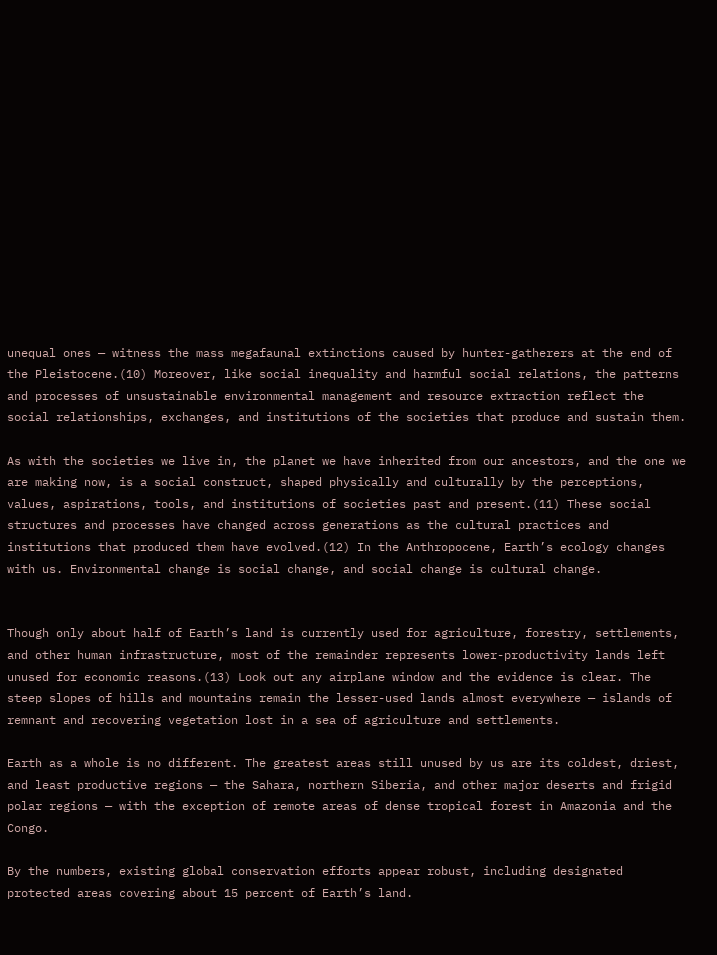unequal ones — witness the mass megafaunal extinctions caused by hunter-gatherers at the end of the Pleistocene.(10) Moreover, like social inequality and harmful social relations, the patterns and processes of unsustainable environmental management and resource extraction reflect the social relationships, exchanges, and institutions of the societies that produce and sustain them.

As with the societies we live in, the planet we have inherited from our ancestors, and the one we are making now, is a social construct, shaped physically and culturally by the perceptions, values, aspirations, tools, and institutions of societies past and present.(11) These social structures and processes have changed across generations as the cultural practices and institutions that produced them have evolved.(12) In the Anthropocene, Earth’s ecology changes with us. Environmental change is social change, and social change is cultural change.


Though only about half of Earth’s land is currently used for agriculture, forestry, settlements, and other human infrastructure, most of the remainder represents lower-productivity lands left unused for economic reasons.(13) Look out any airplane window and the evidence is clear. The steep slopes of hills and mountains remain the lesser-used lands almost everywhere — islands of remnant and recovering vegetation lost in a sea of agriculture and settlements.

Earth as a whole is no different. The greatest areas still unused by us are its coldest, driest, and least productive regions — the Sahara, northern Siberia, and other major deserts and frigid polar regions — with the exception of remote areas of dense tropical forest in Amazonia and the Congo.

By the numbers, existing global conservation efforts appear robust, including designated protected areas covering about 15 percent of Earth’s land.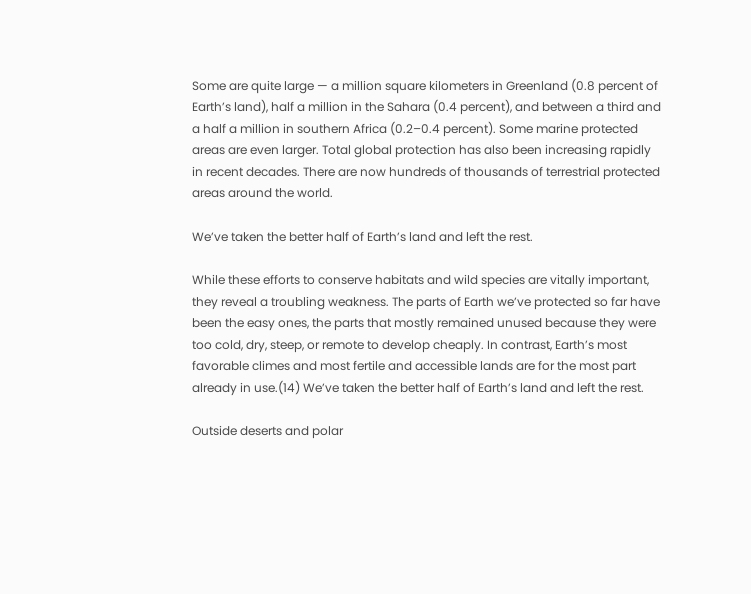Some are quite large — a million square kilometers in Greenland (0.8 percent of Earth’s land), half a million in the Sahara (0.4 percent), and between a third and a half a million in southern Africa (0.2–0.4 percent). Some marine protected areas are even larger. Total global protection has also been increasing rapidly in recent decades. There are now hundreds of thousands of terrestrial protected areas around the world.

We’ve taken the better half of Earth’s land and left the rest.

While these efforts to conserve habitats and wild species are vitally important, they reveal a troubling weakness. The parts of Earth we’ve protected so far have been the easy ones, the parts that mostly remained unused because they were too cold, dry, steep, or remote to develop cheaply. In contrast, Earth’s most favorable climes and most fertile and accessible lands are for the most part already in use.(14) We’ve taken the better half of Earth’s land and left the rest.

Outside deserts and polar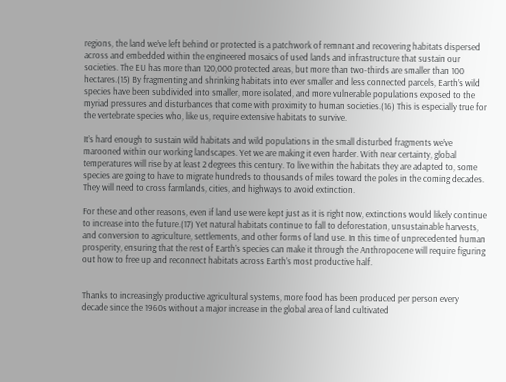regions, the land we’ve left behind or protected is a patchwork of remnant and recovering habitats dispersed across and embedded within the engineered mosaics of used lands and infrastructure that sustain our societies. The EU has more than 120,000 protected areas, but more than two-thirds are smaller than 100 hectares.(15) By fragmenting and shrinking habitats into ever smaller and less connected parcels, Earth’s wild species have been subdivided into smaller, more isolated, and more vulnerable populations exposed to the myriad pressures and disturbances that come with proximity to human societies.(16) This is especially true for the vertebrate species who, like us, require extensive habitats to survive.

It’s hard enough to sustain wild habitats and wild populations in the small disturbed fragments we’ve marooned within our working landscapes. Yet we are making it even harder. With near certainty, global temperatures will rise by at least 2 degrees this century. To live within the habitats they are adapted to, some species are going to have to migrate hundreds to thousands of miles toward the poles in the coming decades. They will need to cross farmlands, cities, and highways to avoid extinction.

For these and other reasons, even if land use were kept just as it is right now, extinctions would likely continue to increase into the future.(17) Yet natural habitats continue to fall to deforestation, unsustainable harvests, and conversion to agriculture, settlements, and other forms of land use. In this time of unprecedented human prosperity, ensuring that the rest of Earth’s species can make it through the Anthropocene will require figuring out how to free up and reconnect habitats across Earth’s most productive half.


Thanks to increasingly productive agricultural systems, more food has been produced per person every decade since the 1960s without a major increase in the global area of land cultivated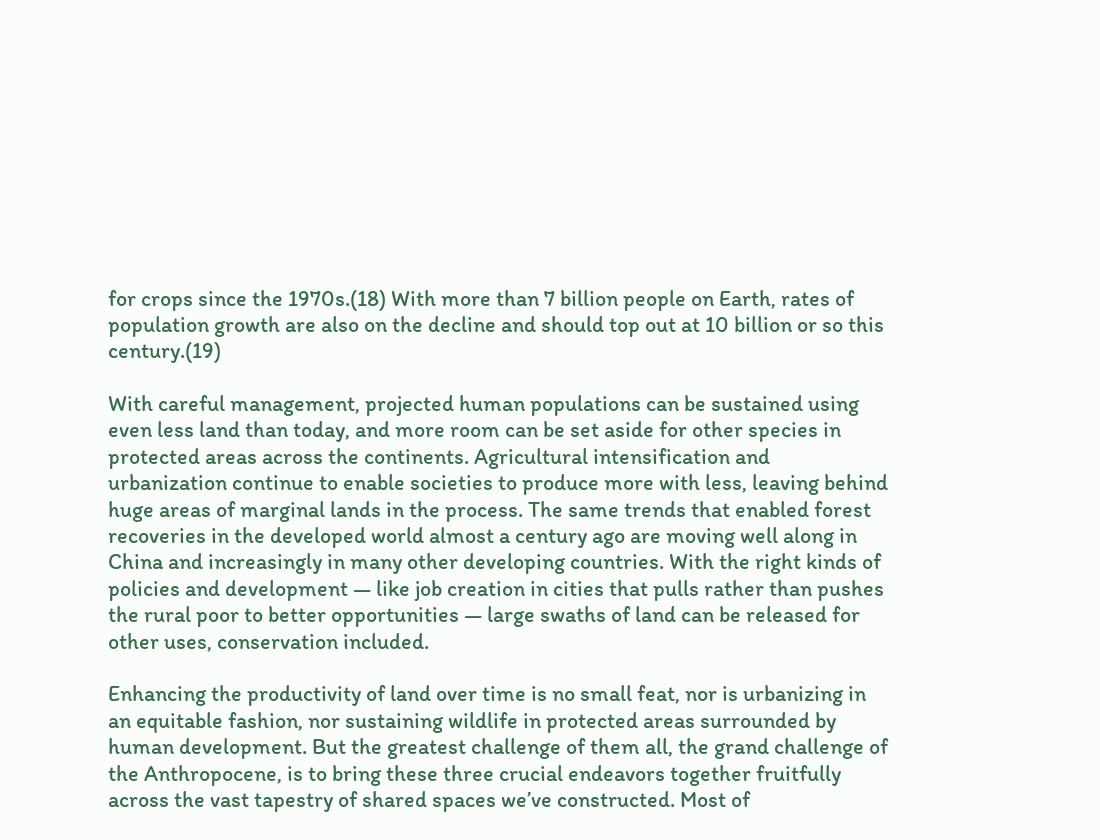for crops since the 1970s.(18) With more than 7 billion people on Earth, rates of population growth are also on the decline and should top out at 10 billion or so this century.(19)

With careful management, projected human populations can be sustained using even less land than today, and more room can be set aside for other species in protected areas across the continents. Agricultural intensification and urbanization continue to enable societies to produce more with less, leaving behind huge areas of marginal lands in the process. The same trends that enabled forest recoveries in the developed world almost a century ago are moving well along in China and increasingly in many other developing countries. With the right kinds of policies and development — like job creation in cities that pulls rather than pushes the rural poor to better opportunities — large swaths of land can be released for other uses, conservation included.

Enhancing the productivity of land over time is no small feat, nor is urbanizing in an equitable fashion, nor sustaining wildlife in protected areas surrounded by human development. But the greatest challenge of them all, the grand challenge of the Anthropocene, is to bring these three crucial endeavors together fruitfully across the vast tapestry of shared spaces we’ve constructed. Most of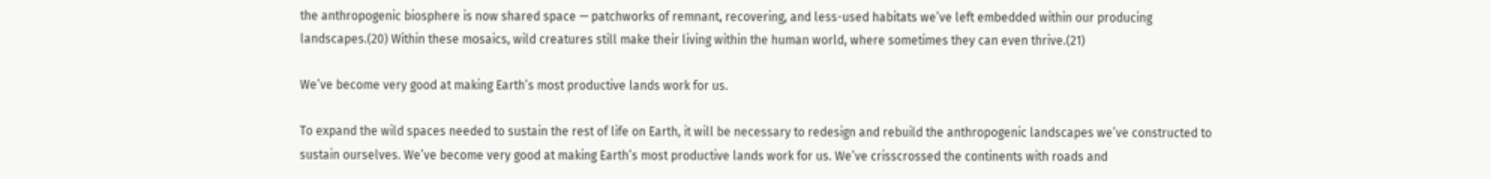the anthropogenic biosphere is now shared space — patchworks of remnant, recovering, and less-used habitats we’ve left embedded within our producing landscapes.(20) Within these mosaics, wild creatures still make their living within the human world, where sometimes they can even thrive.(21)

We’ve become very good at making Earth’s most productive lands work for us.

To expand the wild spaces needed to sustain the rest of life on Earth, it will be necessary to redesign and rebuild the anthropogenic landscapes we’ve constructed to sustain ourselves. We’ve become very good at making Earth’s most productive lands work for us. We’ve crisscrossed the continents with roads and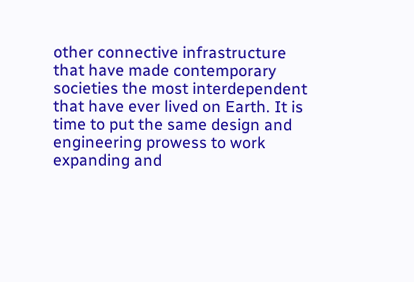other connective infrastructure that have made contemporary societies the most interdependent that have ever lived on Earth. It is time to put the same design and engineering prowess to work expanding and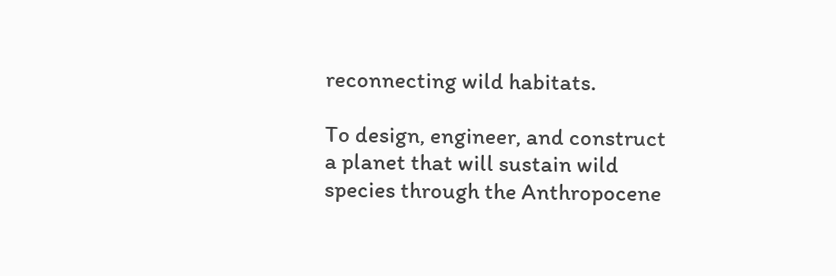reconnecting wild habitats.

To design, engineer, and construct a planet that will sustain wild species through the Anthropocene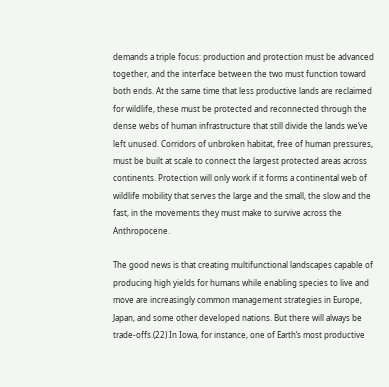demands a triple focus: production and protection must be advanced together, and the interface between the two must function toward both ends. At the same time that less productive lands are reclaimed for wildlife, these must be protected and reconnected through the dense webs of human infrastructure that still divide the lands we’ve left unused. Corridors of unbroken habitat, free of human pressures, must be built at scale to connect the largest protected areas across continents. Protection will only work if it forms a continental web of wildlife mobility that serves the large and the small, the slow and the fast, in the movements they must make to survive across the Anthropocene.

The good news is that creating multifunctional landscapes capable of producing high yields for humans while enabling species to live and move are increasingly common management strategies in Europe, Japan, and some other developed nations. But there will always be trade-offs.(22) In Iowa, for instance, one of Earth’s most productive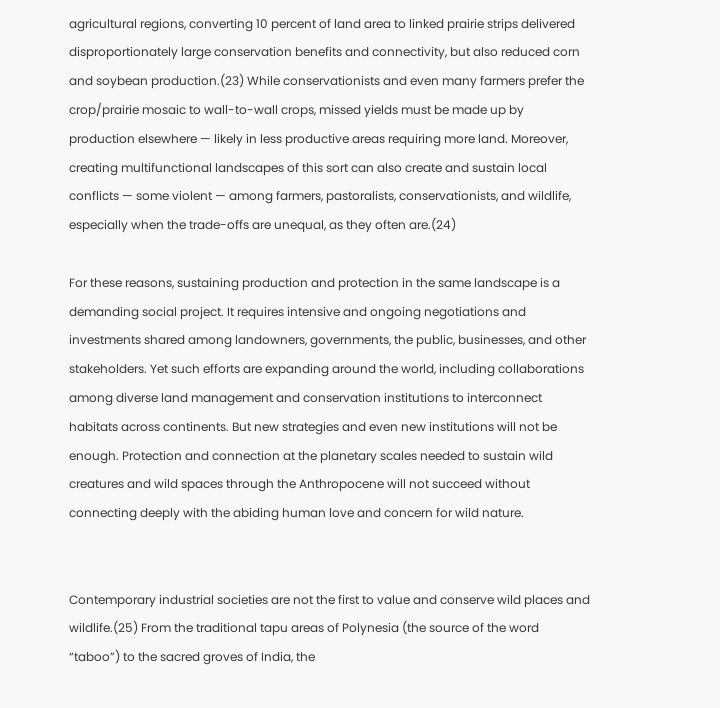agricultural regions, converting 10 percent of land area to linked prairie strips delivered disproportionately large conservation benefits and connectivity, but also reduced corn and soybean production.(23) While conservationists and even many farmers prefer the crop/prairie mosaic to wall-to-wall crops, missed yields must be made up by production elsewhere — likely in less productive areas requiring more land. Moreover, creating multifunctional landscapes of this sort can also create and sustain local conflicts — some violent — among farmers, pastoralists, conservationists, and wildlife, especially when the trade-offs are unequal, as they often are.(24)

For these reasons, sustaining production and protection in the same landscape is a demanding social project. It requires intensive and ongoing negotiations and investments shared among landowners, governments, the public, businesses, and other stakeholders. Yet such efforts are expanding around the world, including collaborations among diverse land management and conservation institutions to interconnect habitats across continents. But new strategies and even new institutions will not be enough. Protection and connection at the planetary scales needed to sustain wild creatures and wild spaces through the Anthropocene will not succeed without connecting deeply with the abiding human love and concern for wild nature.


Contemporary industrial societies are not the first to value and conserve wild places and wildlife.(25) From the traditional tapu areas of Polynesia (the source of the word “taboo”) to the sacred groves of India, the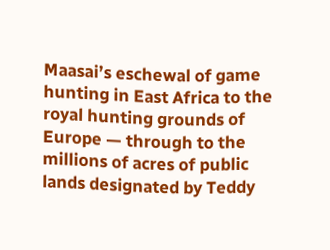Maasai’s eschewal of game hunting in East Africa to the royal hunting grounds of Europe — through to the millions of acres of public lands designated by Teddy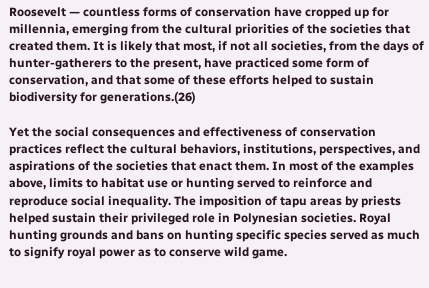Roosevelt — countless forms of conservation have cropped up for millennia, emerging from the cultural priorities of the societies that created them. It is likely that most, if not all societies, from the days of hunter-gatherers to the present, have practiced some form of conservation, and that some of these efforts helped to sustain biodiversity for generations.(26)

Yet the social consequences and effectiveness of conservation practices reflect the cultural behaviors, institutions, perspectives, and aspirations of the societies that enact them. In most of the examples above, limits to habitat use or hunting served to reinforce and reproduce social inequality. The imposition of tapu areas by priests helped sustain their privileged role in Polynesian societies. Royal hunting grounds and bans on hunting specific species served as much to signify royal power as to conserve wild game.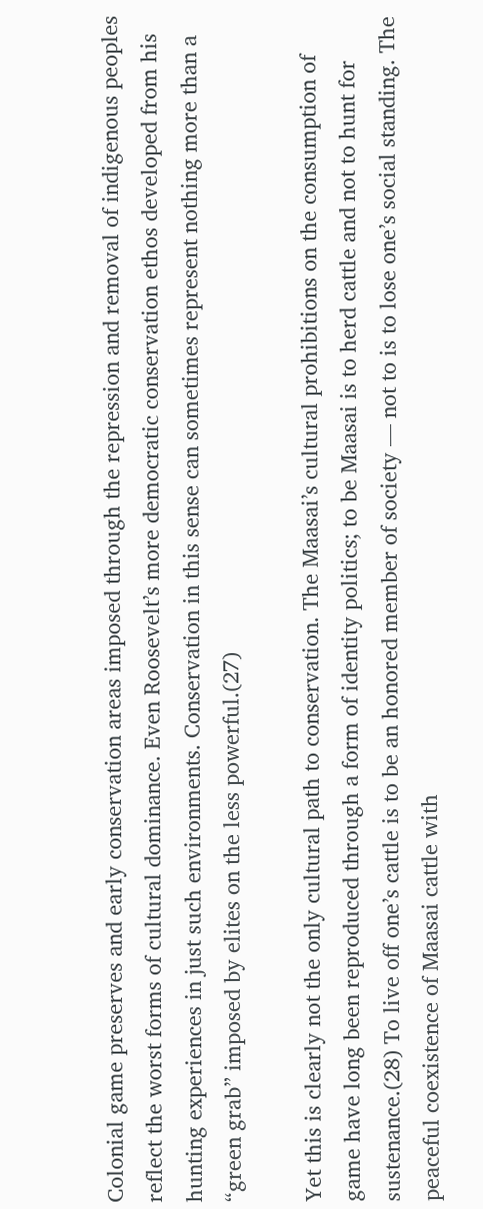Colonial game preserves and early conservation areas imposed through the repression and removal of indigenous peoples reflect the worst forms of cultural dominance. Even Roosevelt’s more democratic conservation ethos developed from his hunting experiences in just such environments. Conservation in this sense can sometimes represent nothing more than a “green grab” imposed by elites on the less powerful.(27)

Yet this is clearly not the only cultural path to conservation. The Maasai’s cultural prohibitions on the consumption of game have long been reproduced through a form of identity politics; to be Maasai is to herd cattle and not to hunt for sustenance.(28) To live off one’s cattle is to be an honored member of society — not to is to lose one’s social standing. The peaceful coexistence of Maasai cattle with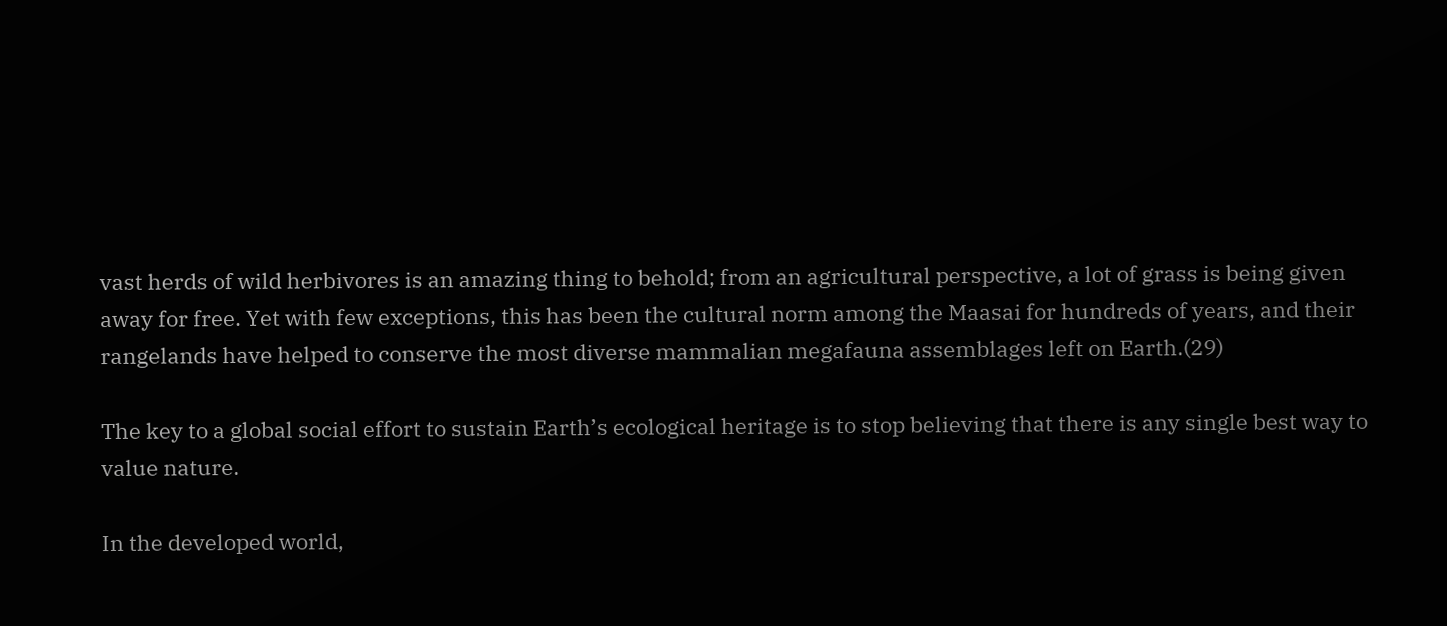vast herds of wild herbivores is an amazing thing to behold; from an agricultural perspective, a lot of grass is being given away for free. Yet with few exceptions, this has been the cultural norm among the Maasai for hundreds of years, and their rangelands have helped to conserve the most diverse mammalian megafauna assemblages left on Earth.(29)

The key to a global social effort to sustain Earth’s ecological heritage is to stop believing that there is any single best way to value nature.

In the developed world,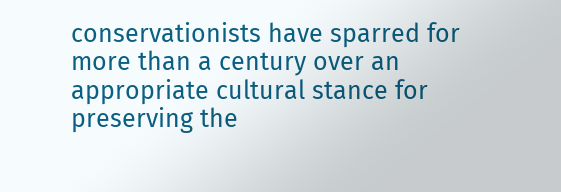conservationists have sparred for more than a century over an appropriate cultural stance for preserving the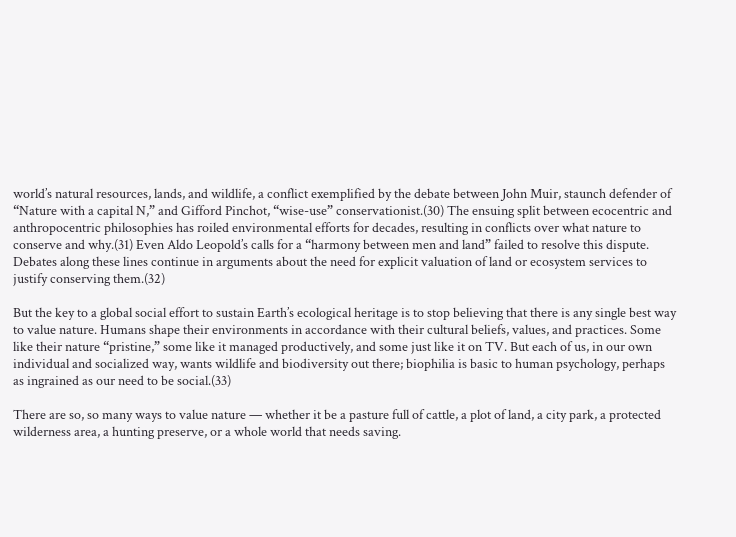world’s natural resources, lands, and wildlife, a conflict exemplified by the debate between John Muir, staunch defender of “Nature with a capital N,” and Gifford Pinchot, “wise-use” conservationist.(30) The ensuing split between ecocentric and anthropocentric philosophies has roiled environmental efforts for decades, resulting in conflicts over what nature to conserve and why.(31) Even Aldo Leopold’s calls for a “harmony between men and land” failed to resolve this dispute. Debates along these lines continue in arguments about the need for explicit valuation of land or ecosystem services to justify conserving them.(32)

But the key to a global social effort to sustain Earth’s ecological heritage is to stop believing that there is any single best way to value nature. Humans shape their environments in accordance with their cultural beliefs, values, and practices. Some like their nature “pristine,” some like it managed productively, and some just like it on TV. But each of us, in our own individual and socialized way, wants wildlife and biodiversity out there; biophilia is basic to human psychology, perhaps as ingrained as our need to be social.(33)

There are so, so many ways to value nature — whether it be a pasture full of cattle, a plot of land, a city park, a protected wilderness area, a hunting preserve, or a whole world that needs saving.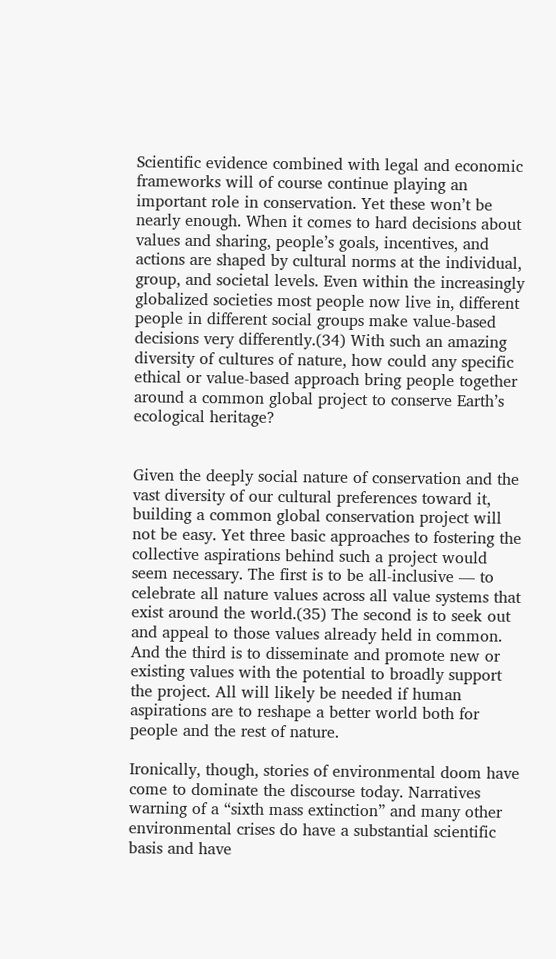Scientific evidence combined with legal and economic frameworks will of course continue playing an important role in conservation. Yet these won’t be nearly enough. When it comes to hard decisions about values and sharing, people’s goals, incentives, and actions are shaped by cultural norms at the individual, group, and societal levels. Even within the increasingly globalized societies most people now live in, different people in different social groups make value-based decisions very differently.(34) With such an amazing diversity of cultures of nature, how could any specific ethical or value-based approach bring people together around a common global project to conserve Earth’s ecological heritage?


Given the deeply social nature of conservation and the vast diversity of our cultural preferences toward it, building a common global conservation project will not be easy. Yet three basic approaches to fostering the collective aspirations behind such a project would seem necessary. The first is to be all-inclusive — to celebrate all nature values across all value systems that exist around the world.(35) The second is to seek out and appeal to those values already held in common. And the third is to disseminate and promote new or existing values with the potential to broadly support the project. All will likely be needed if human aspirations are to reshape a better world both for people and the rest of nature.

Ironically, though, stories of environmental doom have come to dominate the discourse today. Narratives warning of a “sixth mass extinction” and many other environmental crises do have a substantial scientific basis and have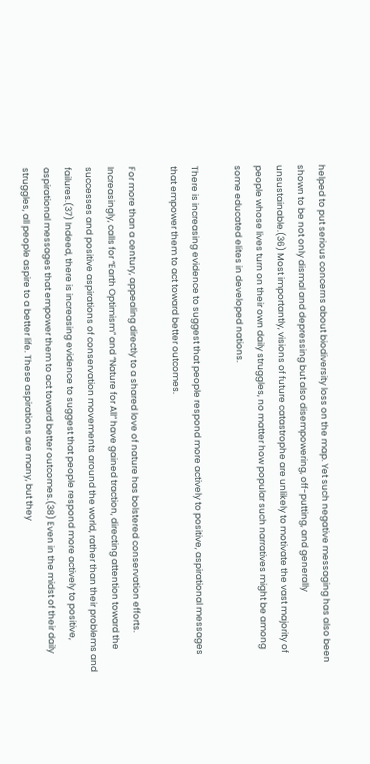helped to put serious concerns about biodiversity loss on the map. Yet such negative messaging has also been shown to be not only dismal and depressing but also disempowering, off-putting, and generally unsustainable.(36) Most importantly, visions of future catastrophe are unlikely to motivate the vast majority of people whose lives turn on their own daily struggles, no matter how popular such narratives might be among some educated elites in developed nations.

There is increasing evidence to suggest that people respond more actively to positive, aspirational messages that empower them to act toward better outcomes.

For more than a century, appealing directly to a shared love of nature has bolstered conservation efforts. Increasingly, calls for “Earth Optimism” and “Nature for All” have gained traction, directing attention toward the successes and positive aspirations of conservation movements around the world, rather than their problems and failures.(37) Indeed, there is increasing evidence to suggest that people respond more actively to positive, aspirational messages that empower them to act toward better outcomes.(38) Even in the midst of their daily struggles, all people aspire to a better life. These aspirations are many, but they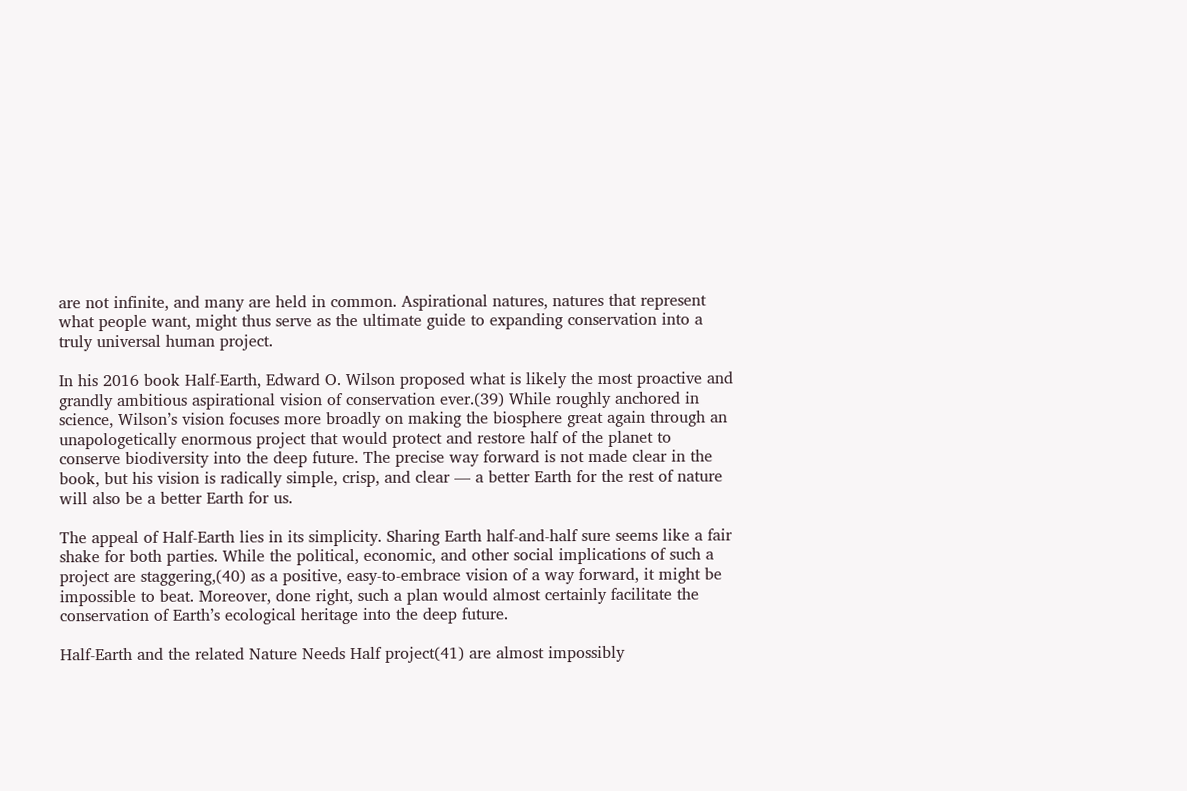are not infinite, and many are held in common. Aspirational natures, natures that represent what people want, might thus serve as the ultimate guide to expanding conservation into a truly universal human project.

In his 2016 book Half-Earth, Edward O. Wilson proposed what is likely the most proactive and grandly ambitious aspirational vision of conservation ever.(39) While roughly anchored in science, Wilson’s vision focuses more broadly on making the biosphere great again through an unapologetically enormous project that would protect and restore half of the planet to conserve biodiversity into the deep future. The precise way forward is not made clear in the book, but his vision is radically simple, crisp, and clear — a better Earth for the rest of nature will also be a better Earth for us.

The appeal of Half-Earth lies in its simplicity. Sharing Earth half-and-half sure seems like a fair shake for both parties. While the political, economic, and other social implications of such a project are staggering,(40) as a positive, easy-to-embrace vision of a way forward, it might be impossible to beat. Moreover, done right, such a plan would almost certainly facilitate the conservation of Earth’s ecological heritage into the deep future.

Half-Earth and the related Nature Needs Half project(41) are almost impossibly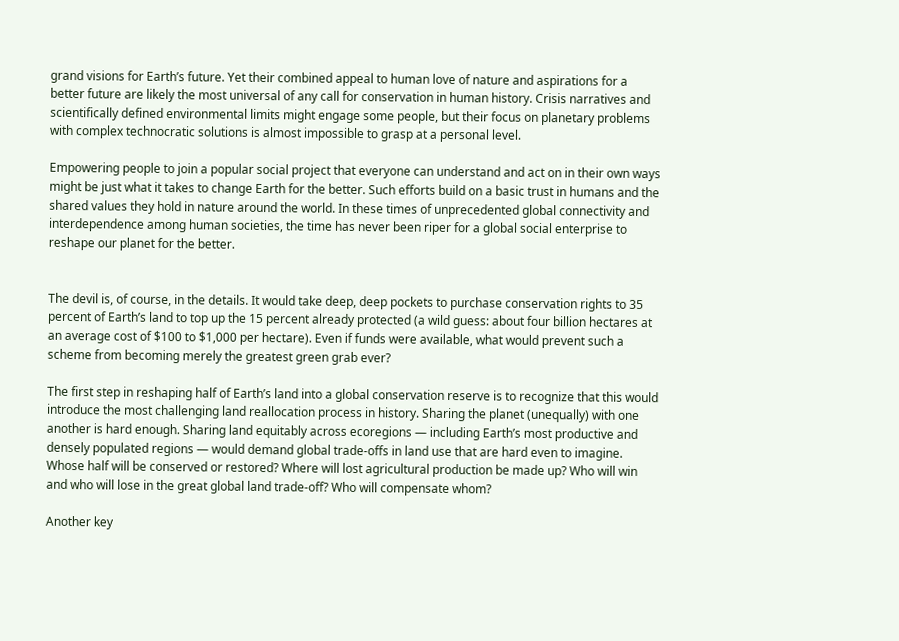grand visions for Earth’s future. Yet their combined appeal to human love of nature and aspirations for a better future are likely the most universal of any call for conservation in human history. Crisis narratives and scientifically defined environmental limits might engage some people, but their focus on planetary problems with complex technocratic solutions is almost impossible to grasp at a personal level.

Empowering people to join a popular social project that everyone can understand and act on in their own ways might be just what it takes to change Earth for the better. Such efforts build on a basic trust in humans and the shared values they hold in nature around the world. In these times of unprecedented global connectivity and interdependence among human societies, the time has never been riper for a global social enterprise to reshape our planet for the better.


The devil is, of course, in the details. It would take deep, deep pockets to purchase conservation rights to 35 percent of Earth’s land to top up the 15 percent already protected (a wild guess: about four billion hectares at an average cost of $100 to $1,000 per hectare). Even if funds were available, what would prevent such a scheme from becoming merely the greatest green grab ever?

The first step in reshaping half of Earth’s land into a global conservation reserve is to recognize that this would introduce the most challenging land reallocation process in history. Sharing the planet (unequally) with one another is hard enough. Sharing land equitably across ecoregions — including Earth’s most productive and densely populated regions — would demand global trade-offs in land use that are hard even to imagine. Whose half will be conserved or restored? Where will lost agricultural production be made up? Who will win and who will lose in the great global land trade-off? Who will compensate whom?

Another key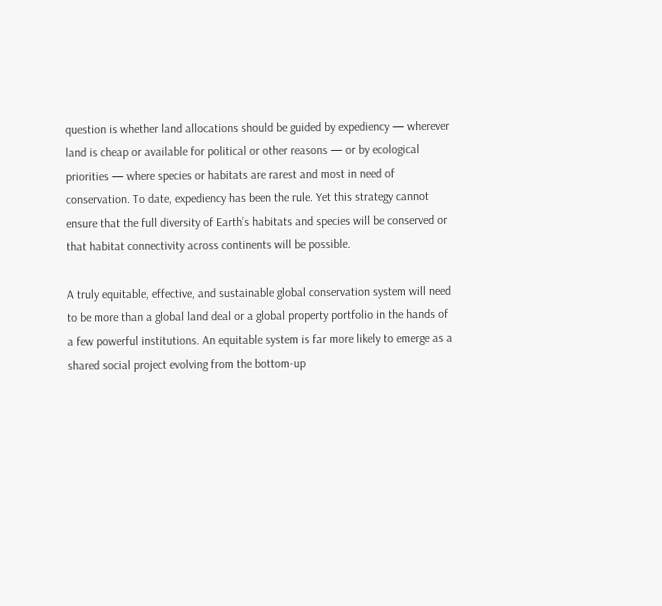question is whether land allocations should be guided by expediency — wherever land is cheap or available for political or other reasons — or by ecological priorities — where species or habitats are rarest and most in need of conservation. To date, expediency has been the rule. Yet this strategy cannot ensure that the full diversity of Earth’s habitats and species will be conserved or that habitat connectivity across continents will be possible.

A truly equitable, effective, and sustainable global conservation system will need to be more than a global land deal or a global property portfolio in the hands of a few powerful institutions. An equitable system is far more likely to emerge as a shared social project evolving from the bottom-up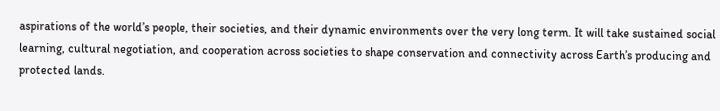aspirations of the world’s people, their societies, and their dynamic environments over the very long term. It will take sustained social learning, cultural negotiation, and cooperation across societies to shape conservation and connectivity across Earth’s producing and protected lands.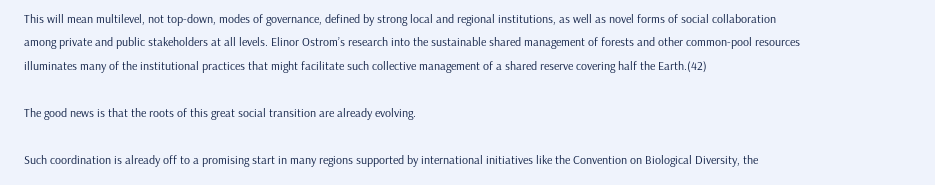This will mean multilevel, not top-down, modes of governance, defined by strong local and regional institutions, as well as novel forms of social collaboration among private and public stakeholders at all levels. Elinor Ostrom’s research into the sustainable shared management of forests and other common-pool resources illuminates many of the institutional practices that might facilitate such collective management of a shared reserve covering half the Earth.(42)

The good news is that the roots of this great social transition are already evolving.

Such coordination is already off to a promising start in many regions supported by international initiatives like the Convention on Biological Diversity, the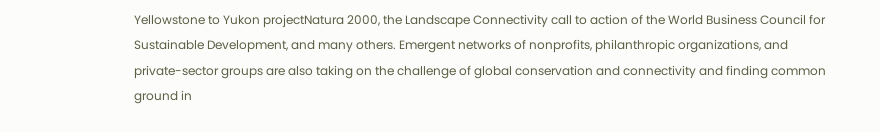Yellowstone to Yukon projectNatura 2000, the Landscape Connectivity call to action of the World Business Council for Sustainable Development, and many others. Emergent networks of nonprofits, philanthropic organizations, and private-sector groups are also taking on the challenge of global conservation and connectivity and finding common ground in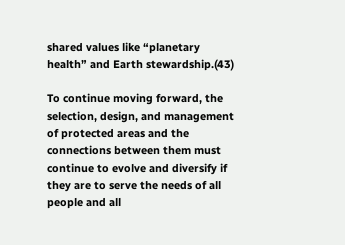shared values like “planetary health” and Earth stewardship.(43)

To continue moving forward, the selection, design, and management of protected areas and the connections between them must continue to evolve and diversify if they are to serve the needs of all people and all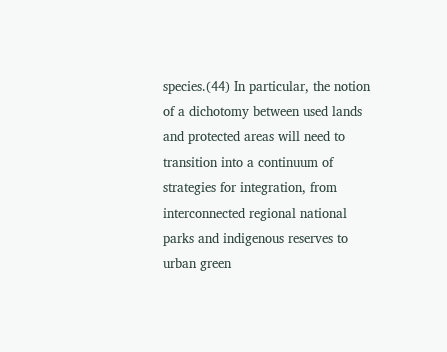species.(44) In particular, the notion of a dichotomy between used lands and protected areas will need to transition into a continuum of strategies for integration, from interconnected regional national parks and indigenous reserves to urban green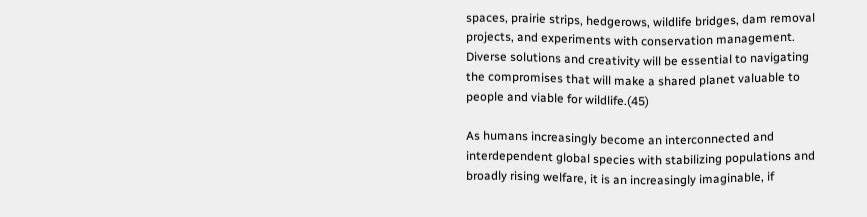spaces, prairie strips, hedgerows, wildlife bridges, dam removal projects, and experiments with conservation management. Diverse solutions and creativity will be essential to navigating the compromises that will make a shared planet valuable to people and viable for wildlife.(45)

As humans increasingly become an interconnected and interdependent global species with stabilizing populations and broadly rising welfare, it is an increasingly imaginable, if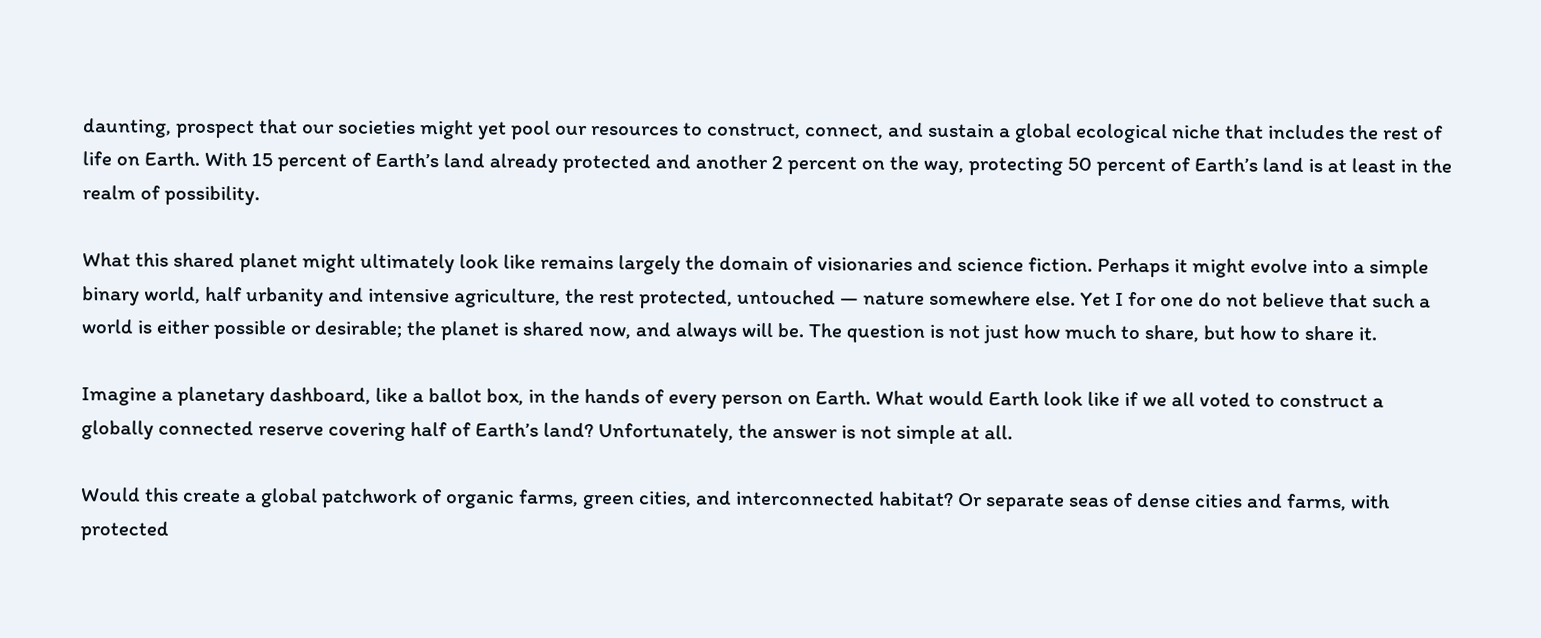daunting, prospect that our societies might yet pool our resources to construct, connect, and sustain a global ecological niche that includes the rest of life on Earth. With 15 percent of Earth’s land already protected and another 2 percent on the way, protecting 50 percent of Earth’s land is at least in the realm of possibility.

What this shared planet might ultimately look like remains largely the domain of visionaries and science fiction. Perhaps it might evolve into a simple binary world, half urbanity and intensive agriculture, the rest protected, untouched — nature somewhere else. Yet I for one do not believe that such a world is either possible or desirable; the planet is shared now, and always will be. The question is not just how much to share, but how to share it.

Imagine a planetary dashboard, like a ballot box, in the hands of every person on Earth. What would Earth look like if we all voted to construct a globally connected reserve covering half of Earth’s land? Unfortunately, the answer is not simple at all.

Would this create a global patchwork of organic farms, green cities, and interconnected habitat? Or separate seas of dense cities and farms, with protected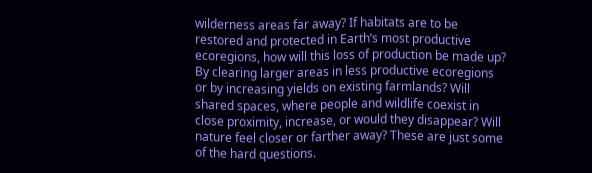wilderness areas far away? If habitats are to be restored and protected in Earth’s most productive ecoregions, how will this loss of production be made up? By clearing larger areas in less productive ecoregions or by increasing yields on existing farmlands? Will shared spaces, where people and wildlife coexist in close proximity, increase, or would they disappear? Will nature feel closer or farther away? These are just some of the hard questions.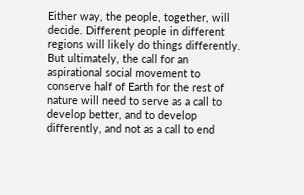Either way, the people, together, will decide. Different people in different regions will likely do things differently. But ultimately, the call for an aspirational social movement to conserve half of Earth for the rest of nature will need to serve as a call to develop better, and to develop differently, and not as a call to end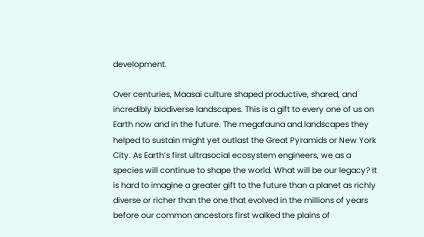development.

Over centuries, Maasai culture shaped productive, shared, and incredibly biodiverse landscapes. This is a gift to every one of us on Earth now and in the future. The megafauna and landscapes they helped to sustain might yet outlast the Great Pyramids or New York City. As Earth’s first ultrasocial ecosystem engineers, we as a species will continue to shape the world. What will be our legacy? It is hard to imagine a greater gift to the future than a planet as richly diverse or richer than the one that evolved in the millions of years before our common ancestors first walked the plains of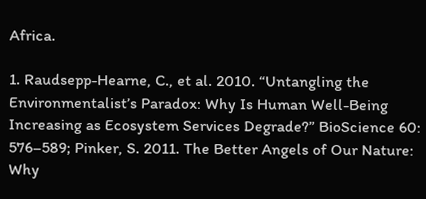Africa.

1. Raudsepp-Hearne, C., et al. 2010. “Untangling the Environmentalist’s Paradox: Why Is Human Well-Being Increasing as Ecosystem Services Degrade?” BioScience 60: 576–589; Pinker, S. 2011. The Better Angels of Our Nature: Why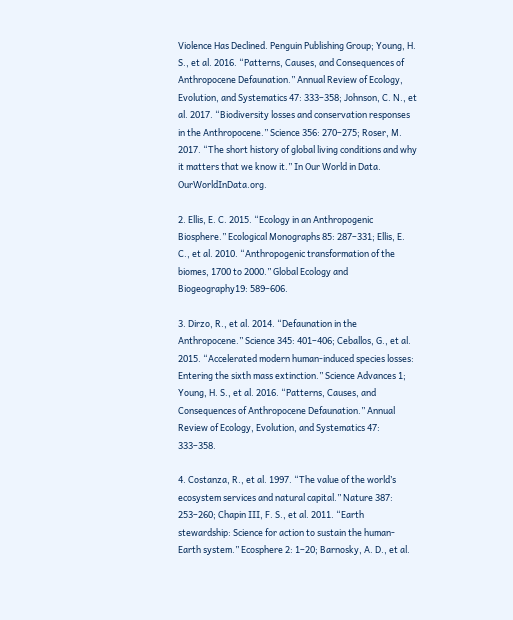Violence Has Declined. Penguin Publishing Group; Young, H. S., et al. 2016. “Patterns, Causes, and Consequences of Anthropocene Defaunation.” Annual Review of Ecology, Evolution, and Systematics 47: 333–358; Johnson, C. N., et al. 2017. “Biodiversity losses and conservation responses in the Anthropocene.” Science 356: 270–275; Roser, M. 2017. “The short history of global living conditions and why it matters that we know it.” In Our World in Data. OurWorldInData.org.

2. Ellis, E. C. 2015. “Ecology in an Anthropogenic Biosphere.” Ecological Monographs 85: 287–331; Ellis, E. C., et al. 2010. “Anthropogenic transformation of the biomes, 1700 to 2000.” Global Ecology and Biogeography19: 589–606.

3. Dirzo, R., et al. 2014. “Defaunation in the Anthropocene.” Science 345: 401–406; Ceballos, G., et al. 2015. “Accelerated modern human-induced species losses: Entering the sixth mass extinction.” Science Advances 1; Young, H. S., et al. 2016. “Patterns, Causes, and Consequences of Anthropocene Defaunation.” Annual Review of Ecology, Evolution, and Systematics 47: 333–358.

4. Costanza, R., et al. 1997. “The value of the world’s ecosystem services and natural capital.” Nature 387: 253–260; Chapin III, F. S., et al. 2011. “Earth stewardship: Science for action to sustain the human-Earth system.” Ecosphere 2: 1–20; Barnosky, A. D., et al.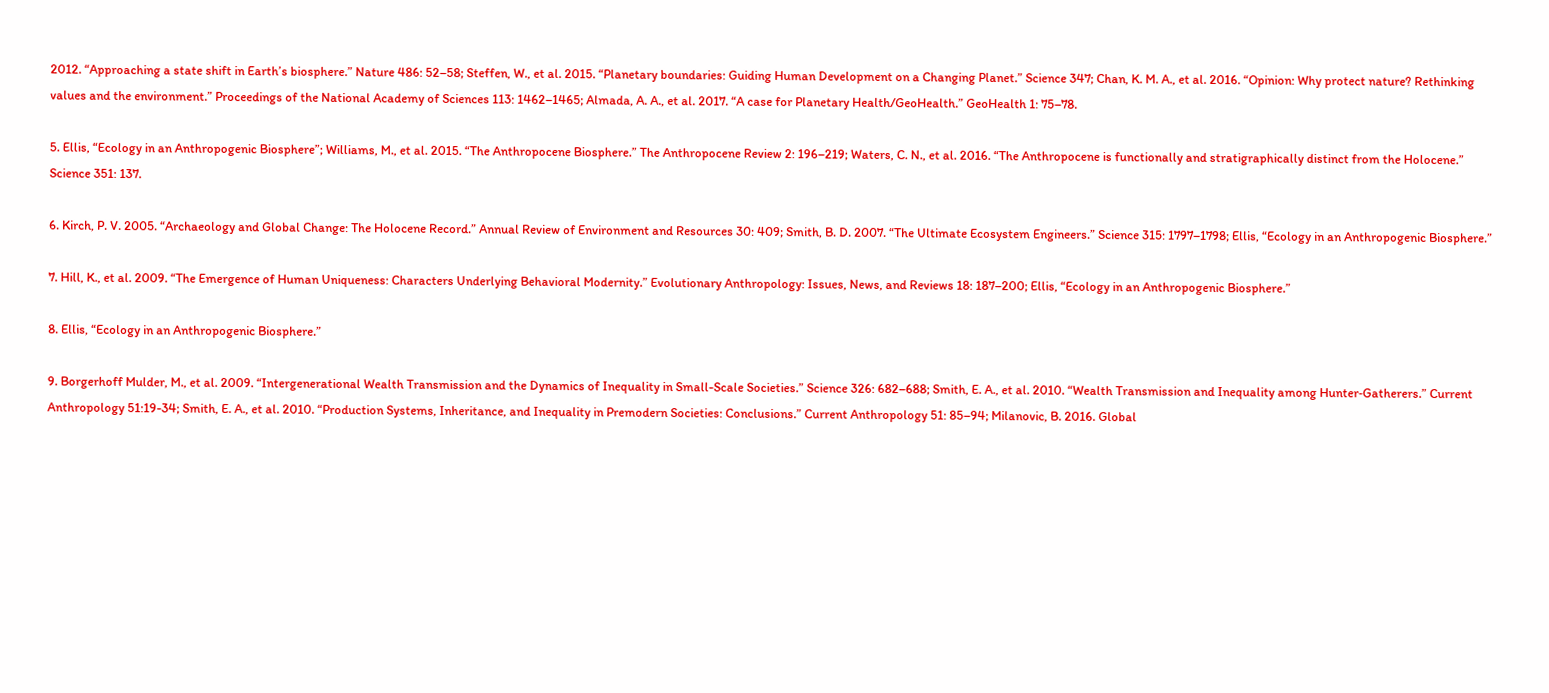2012. “Approaching a state shift in Earth’s biosphere.” Nature 486: 52–58; Steffen, W., et al. 2015. “Planetary boundaries: Guiding Human Development on a Changing Planet.” Science 347; Chan, K. M. A., et al. 2016. “Opinion: Why protect nature? Rethinking values and the environment.” Proceedings of the National Academy of Sciences 113: 1462–1465; Almada, A. A., et al. 2017. “A case for Planetary Health/GeoHealth.” GeoHealth 1: 75–78.

5. Ellis, “Ecology in an Anthropogenic Biosphere”; Williams, M., et al. 2015. “The Anthropocene Biosphere.” The Anthropocene Review 2: 196–219; Waters, C. N., et al. 2016. “The Anthropocene is functionally and stratigraphically distinct from the Holocene.” Science 351: 137.

6. Kirch, P. V. 2005. “Archaeology and Global Change: The Holocene Record.” Annual Review of Environment and Resources 30: 409; Smith, B. D. 2007. “The Ultimate Ecosystem Engineers.” Science 315: 1797–1798; Ellis, “Ecology in an Anthropogenic Biosphere.”

7. Hill, K., et al. 2009. “The Emergence of Human Uniqueness: Characters Underlying Behavioral Modernity.” Evolutionary Anthropology: Issues, News, and Reviews 18: 187–200; Ellis, “Ecology in an Anthropogenic Biosphere.”

8. Ellis, “Ecology in an Anthropogenic Biosphere.”

9. Borgerhoff Mulder, M., et al. 2009. “Intergenerational Wealth Transmission and the Dynamics of Inequality in Small-Scale Societies.” Science 326: 682–688; Smith, E. A., et al. 2010. “Wealth Transmission and Inequality among Hunter‐Gatherers.” Current Anthropology 51:19-34; Smith, E. A., et al. 2010. “Production Systems, Inheritance, and Inequality in Premodern Societies: Conclusions.” Current Anthropology 51: 85–94; Milanovic, B. 2016. Global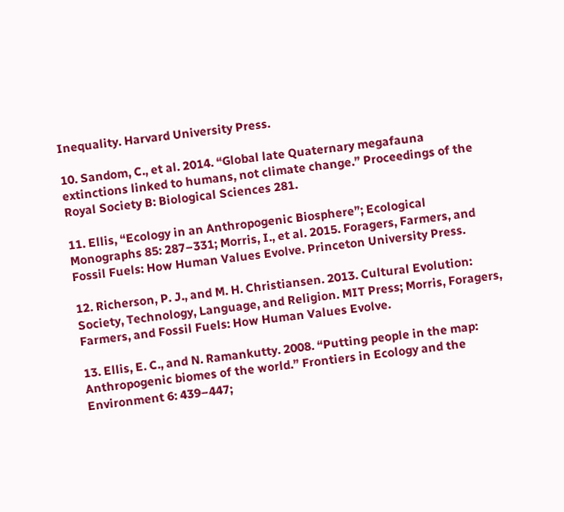Inequality. Harvard University Press.

10. Sandom, C., et al. 2014. “Global late Quaternary megafauna extinctions linked to humans, not climate change.” Proceedings of the Royal Society B: Biological Sciences 281.

11. Ellis, “Ecology in an Anthropogenic Biosphere”; Ecological Monographs 85: 287–331; Morris, I., et al. 2015. Foragers, Farmers, and Fossil Fuels: How Human Values Evolve. Princeton University Press.

12. Richerson, P. J., and M. H. Christiansen. 2013. Cultural Evolution: Society, Technology, Language, and Religion. MIT Press; Morris, Foragers, Farmers, and Fossil Fuels: How Human Values Evolve.

13. Ellis, E. C., and N. Ramankutty. 2008. “Putting people in the map: Anthropogenic biomes of the world.” Frontiers in Ecology and the Environment 6: 439–447;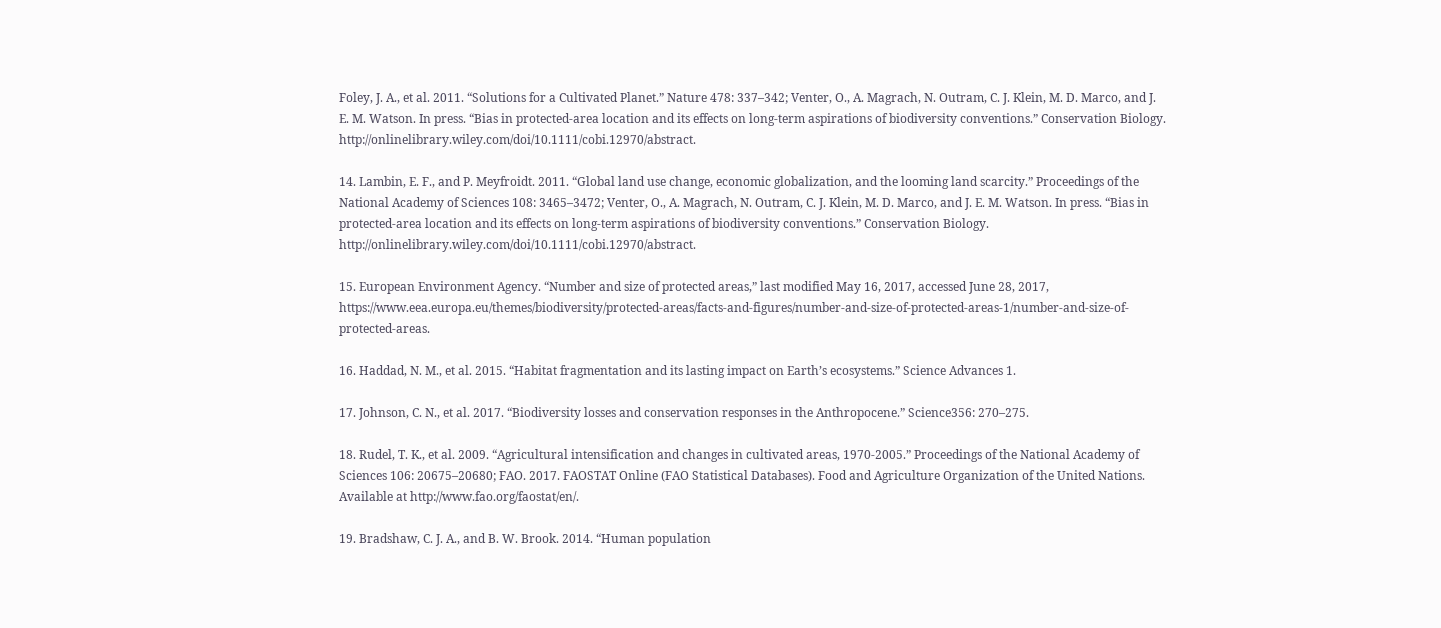Foley, J. A., et al. 2011. “Solutions for a Cultivated Planet.” Nature 478: 337–342; Venter, O., A. Magrach, N. Outram, C. J. Klein, M. D. Marco, and J. E. M. Watson. In press. “Bias in protected-area location and its effects on long-term aspirations of biodiversity conventions.” Conservation Biology. http://onlinelibrary.wiley.com/doi/10.1111/cobi.12970/abstract.

14. Lambin, E. F., and P. Meyfroidt. 2011. “Global land use change, economic globalization, and the looming land scarcity.” Proceedings of the National Academy of Sciences 108: 3465–3472; Venter, O., A. Magrach, N. Outram, C. J. Klein, M. D. Marco, and J. E. M. Watson. In press. “Bias in protected-area location and its effects on long-term aspirations of biodiversity conventions.” Conservation Biology. http://onlinelibrary.wiley.com/doi/10.1111/cobi.12970/abstract.

15. European Environment Agency. “Number and size of protected areas,” last modified May 16, 2017, accessed June 28, 2017, https://www.eea.europa.eu/themes/biodiversity/protected-areas/facts-and-figures/number-and-size-of-protected-areas-1/number-and-size-of-protected-areas.

16. Haddad, N. M., et al. 2015. “Habitat fragmentation and its lasting impact on Earth’s ecosystems.” Science Advances 1.

17. Johnson, C. N., et al. 2017. “Biodiversity losses and conservation responses in the Anthropocene.” Science356: 270–275.

18. Rudel, T. K., et al. 2009. “Agricultural intensification and changes in cultivated areas, 1970-2005.” Proceedings of the National Academy of Sciences 106: 20675–20680; FAO. 2017. FAOSTAT Online (FAO Statistical Databases). Food and Agriculture Organization of the United Nations. Available at http://www.fao.org/faostat/en/.

19. Bradshaw, C. J. A., and B. W. Brook. 2014. “Human population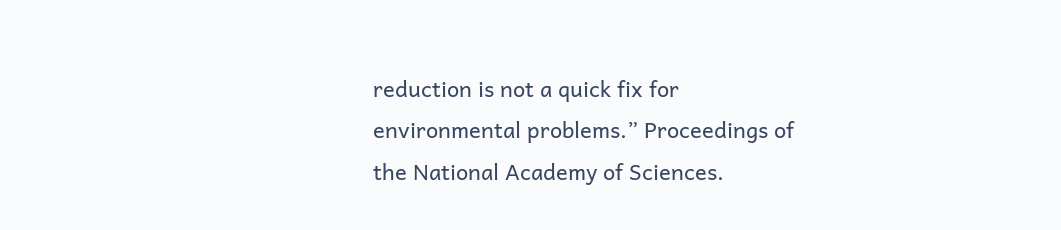reduction is not a quick fix for environmental problems.” Proceedings of the National Academy of Sciences.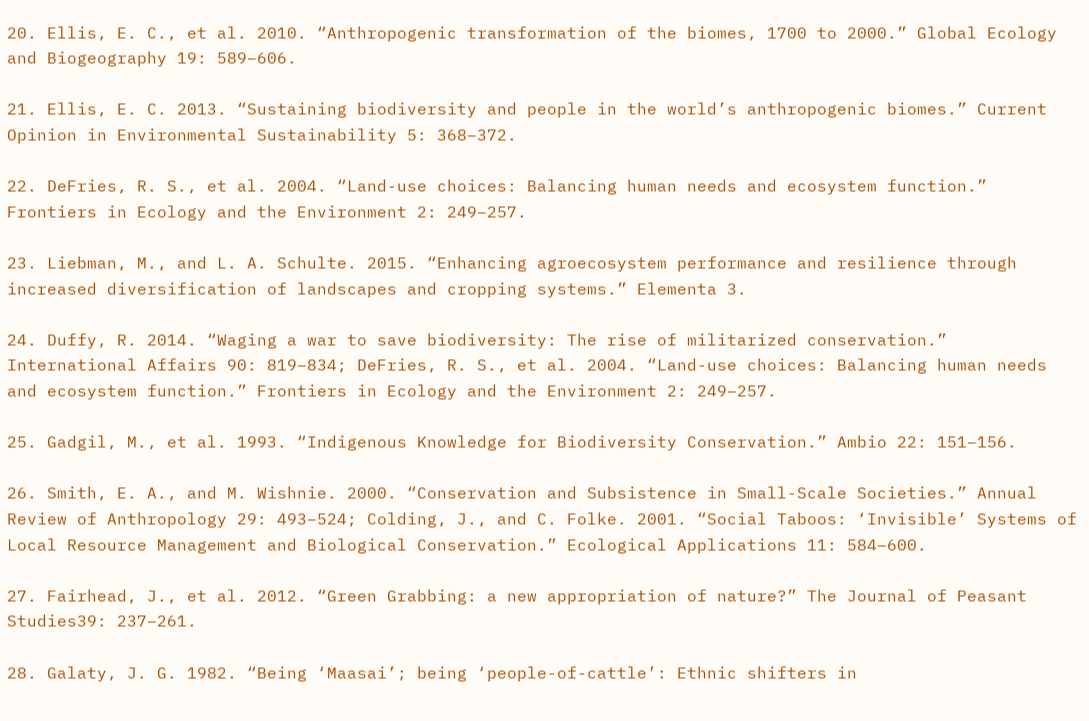20. Ellis, E. C., et al. 2010. “Anthropogenic transformation of the biomes, 1700 to 2000.” Global Ecology and Biogeography 19: 589–606.

21. Ellis, E. C. 2013. “Sustaining biodiversity and people in the world’s anthropogenic biomes.” Current Opinion in Environmental Sustainability 5: 368–372.

22. DeFries, R. S., et al. 2004. “Land-use choices: Balancing human needs and ecosystem function.” Frontiers in Ecology and the Environment 2: 249–257.

23. Liebman, M., and L. A. Schulte. 2015. “Enhancing agroecosystem performance and resilience through increased diversification of landscapes and cropping systems.” Elementa 3.

24. Duffy, R. 2014. “Waging a war to save biodiversity: The rise of militarized conservation.” International Affairs 90: 819–834; DeFries, R. S., et al. 2004. “Land-use choices: Balancing human needs and ecosystem function.” Frontiers in Ecology and the Environment 2: 249–257.

25. Gadgil, M., et al. 1993. “Indigenous Knowledge for Biodiversity Conservation.” Ambio 22: 151–156.

26. Smith, E. A., and M. Wishnie. 2000. “Conservation and Subsistence in Small-Scale Societies.” Annual Review of Anthropology 29: 493–524; Colding, J., and C. Folke. 2001. “Social Taboos: ‘Invisible’ Systems of Local Resource Management and Biological Conservation.” Ecological Applications 11: 584–600.

27. Fairhead, J., et al. 2012. “Green Grabbing: a new appropriation of nature?” The Journal of Peasant Studies39: 237–261.

28. Galaty, J. G. 1982. “Being ‘Maasai’; being ‘people-of-cattle’: Ethnic shifters in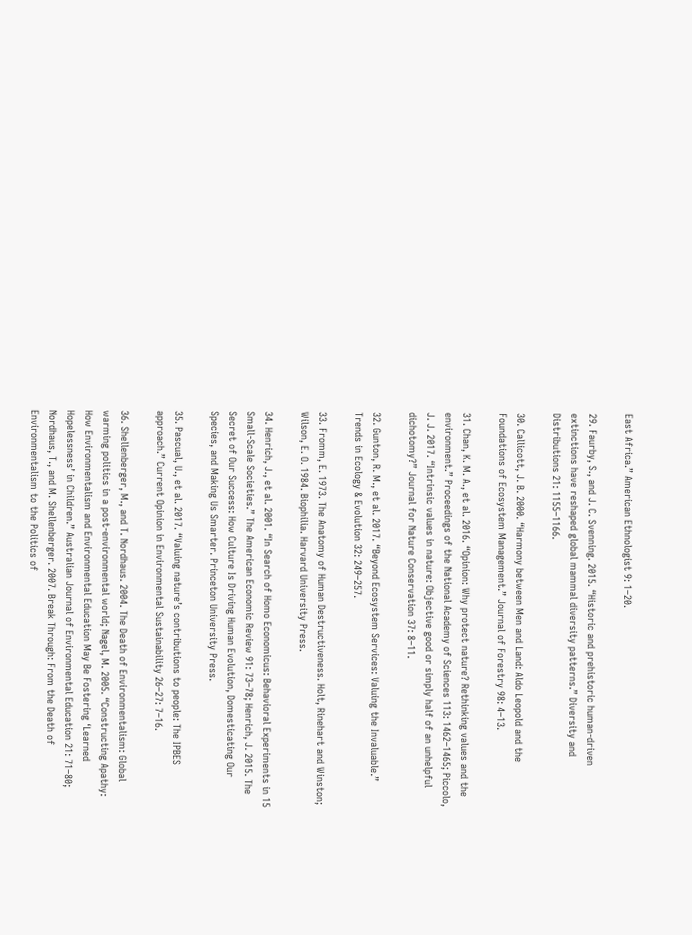East Africa.” American Ethnologist 9: 1–20.

29. Faurby, S., and J. C. Svenning. 2015. “Historic and prehistoric human-driven extinctions have reshaped global mammal diversity patterns.” Diversity and Distributions 21: 1155–1166.

30. Callicott, J. B. 2000. “Harmony between Men and Land: Aldo Leopold and the Foundations of Ecosystem Management.” Journal of Forestry 98: 4–13.

31. Chan, K. M. A., et al. 2016. “Opinion: Why protect nature? Rethinking values and the environment.” Proceedings of the National Academy of Sciences 113: 1462–1465; Piccolo, J. J. 2017. “Intrinsic values in nature: Objective good or simply half of an unhelpful dichotomy?” Journal for Nature Conservation 37: 8–11.

32. Gunton, R. M., et al. 2017. “Beyond Ecosystem Services: Valuing the Invaluable.” Trends in Ecology & Evolution 32: 249–257.

33. Fromm, E. 1973. The Anatomy of Human Destructiveness. Holt, Rinehart and Winston; Wilson, E. O. 1984. Biophilia. Harvard University Press.

34. Henrich, J., et al. 2001. “In Search of Homo Economicus: Behavioral Experiments in 15 Small-Scale Societies.” The American Economic Review 91: 73–78; Henrich, J. 2015. The Secret of Our Success: How Culture Is Driving Human Evolution, Domesticating Our Species, and Making Us Smarter. Princeton University Press.

35. Pascual, U., et al. 2017. “Valuing nature’s contributions to people: The IPBES approach.” Current Opinion in Environmental Sustainability 26–27: 7–16.

36. Shellenberger, M., and T. Nordhaus. 2004. The Death of Environmentalism: Global warming politics in a post-environmental world; Nagel, M. 2005. “Constructing Apathy: How Environmentalism and Environmental Education May Be Fostering ‘Learned Hopelessness’ in Children.” Australian Journal of Environmental Education 21: 71–80; Nordhaus, T., and M. Shellenberger. 2007. Break Through: From the Death of Environmentalism to the Politics of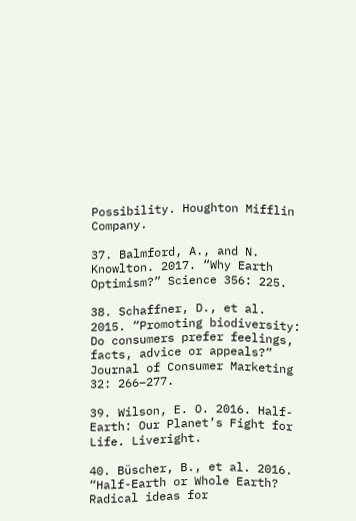Possibility. Houghton Mifflin Company.

37. Balmford, A., and N. Knowlton. 2017. “Why Earth Optimism?” Science 356: 225.

38. Schaffner, D., et al. 2015. “Promoting biodiversity: Do consumers prefer feelings, facts, advice or appeals?” Journal of Consumer Marketing 32: 266–277.

39. Wilson, E. O. 2016. Half-Earth: Our Planet’s Fight for Life. Liveright.

40. Büscher, B., et al. 2016. “Half-Earth or Whole Earth? Radical ideas for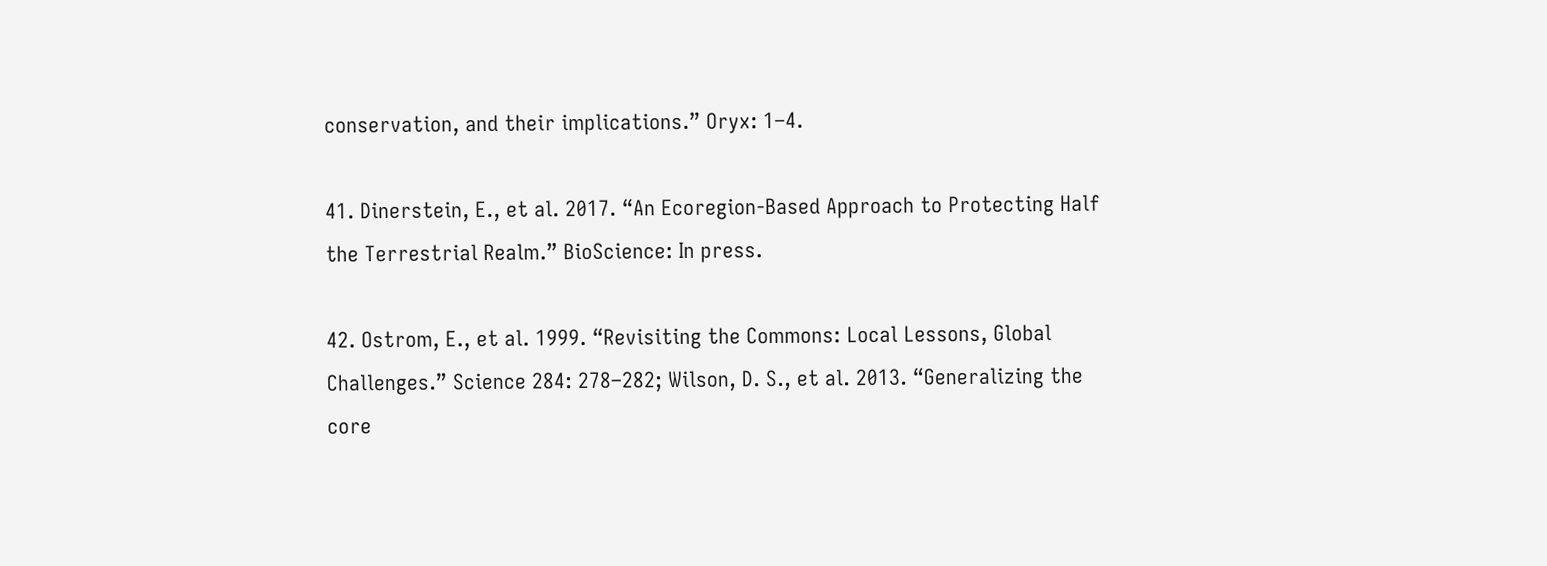conservation, and their implications.” Oryx: 1–4.

41. Dinerstein, E., et al. 2017. “An Ecoregion-Based Approach to Protecting Half the Terrestrial Realm.” BioScience: In press.

42. Ostrom, E., et al. 1999. “Revisiting the Commons: Local Lessons, Global Challenges.” Science 284: 278–282; Wilson, D. S., et al. 2013. “Generalizing the core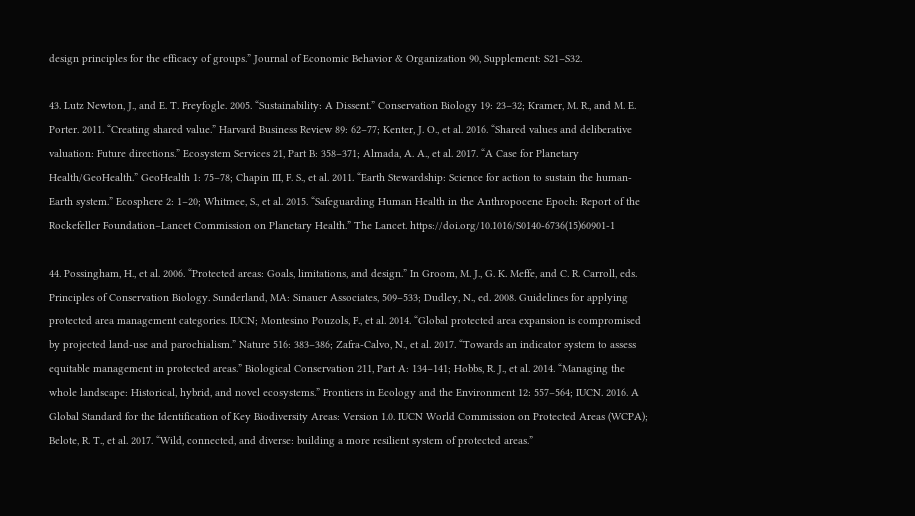design principles for the efficacy of groups.” Journal of Economic Behavior & Organization 90, Supplement: S21–S32.

43. Lutz Newton, J., and E. T. Freyfogle. 2005. “Sustainability: A Dissent.” Conservation Biology 19: 23–32; Kramer, M. R., and M. E. Porter. 2011. “Creating shared value.” Harvard Business Review 89: 62–77; Kenter, J. O., et al. 2016. “Shared values and deliberative valuation: Future directions.” Ecosystem Services 21, Part B: 358–371; Almada, A. A., et al. 2017. “A Case for Planetary Health/GeoHealth.” GeoHealth 1: 75–78; Chapin III, F. S., et al. 2011. “Earth Stewardship: Science for action to sustain the human-Earth system.” Ecosphere 2: 1–20; Whitmee, S., et al. 2015. “Safeguarding Human Health in the Anthropocene Epoch: Report of the Rockefeller Foundation–Lancet Commission on Planetary Health.” The Lancet. https://doi.org/10.1016/S0140-6736(15)60901-1

44. Possingham, H., et al. 2006. “Protected areas: Goals, limitations, and design.” In Groom, M. J., G. K. Meffe, and C. R. Carroll, eds. Principles of Conservation Biology. Sunderland, MA: Sinauer Associates, 509–533; Dudley, N., ed. 2008. Guidelines for applying protected area management categories. IUCN; Montesino Pouzols, F., et al. 2014. “Global protected area expansion is compromised by projected land-use and parochialism.” Nature 516: 383–386; Zafra-Calvo, N., et al. 2017. “Towards an indicator system to assess equitable management in protected areas.” Biological Conservation 211, Part A: 134–141; Hobbs, R. J., et al. 2014. “Managing the whole landscape: Historical, hybrid, and novel ecosystems.” Frontiers in Ecology and the Environment 12: 557–564; IUCN. 2016. A Global Standard for the Identification of Key Biodiversity Areas: Version 1.0. IUCN World Commission on Protected Areas (WCPA); Belote, R. T., et al. 2017. “Wild, connected, and diverse: building a more resilient system of protected areas.”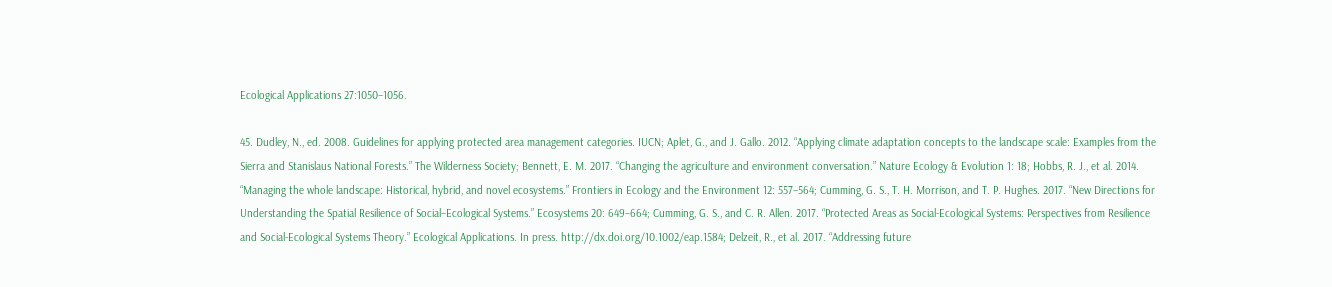Ecological Applications 27:1050–1056.

45. Dudley, N., ed. 2008. Guidelines for applying protected area management categories. IUCN; Aplet, G., and J. Gallo. 2012. “Applying climate adaptation concepts to the landscape scale: Examples from the Sierra and Stanislaus National Forests.” The Wilderness Society; Bennett, E. M. 2017. “Changing the agriculture and environment conversation.” Nature Ecology & Evolution 1: 18; Hobbs, R. J., et al. 2014. “Managing the whole landscape: Historical, hybrid, and novel ecosystems.” Frontiers in Ecology and the Environment 12: 557–564; Cumming, G. S., T. H. Morrison, and T. P. Hughes. 2017. “New Directions for Understanding the Spatial Resilience of Social–Ecological Systems.” Ecosystems 20: 649–664; Cumming, G. S., and C. R. Allen. 2017. “Protected Areas as Social-Ecological Systems: Perspectives from Resilience and Social-Ecological Systems Theory.” Ecological Applications. In press. http://dx.doi.org/10.1002/eap.1584; Delzeit, R., et al. 2017. “Addressing future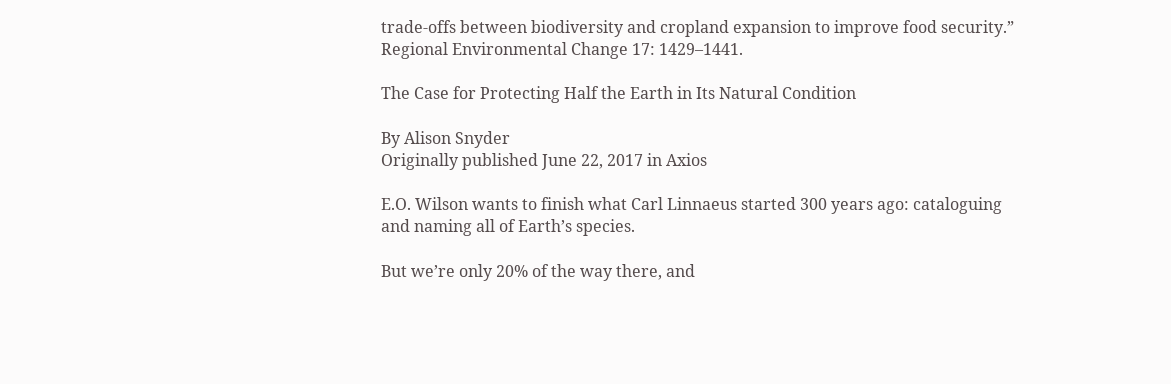trade-offs between biodiversity and cropland expansion to improve food security.” Regional Environmental Change 17: 1429–1441.

The Case for Protecting Half the Earth in Its Natural Condition

By Alison Snyder
Originally published June 22, 2017 in Axios

E.O. Wilson wants to finish what Carl Linnaeus started 300 years ago: cataloguing and naming all of Earth’s species.

But we’re only 20% of the way there, and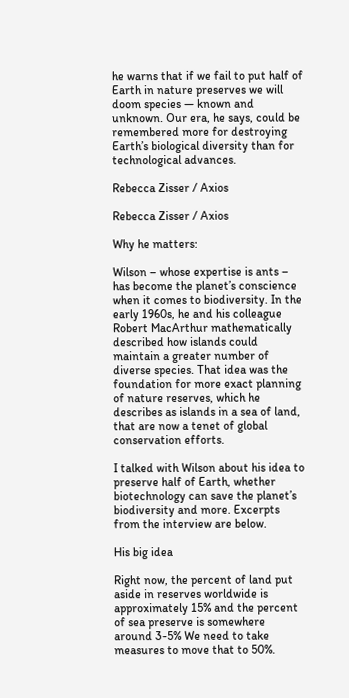he warns that if we fail to put half of Earth in nature preserves we will doom species — known and unknown. Our era, he says, could be remembered more for destroying Earth’s biological diversity than for technological advances.

Rebecca Zisser / Axios

Rebecca Zisser / Axios

Why he matters:

Wilson – whose expertise is ants – has become the planet’s conscience when it comes to biodiversity. In the early 1960s, he and his colleague Robert MacArthur mathematically described how islands could maintain a greater number of diverse species. That idea was the foundation for more exact planning of nature reserves, which he describes as islands in a sea of land, that are now a tenet of global conservation efforts.

I talked with Wilson about his idea to preserve half of Earth, whether biotechnology can save the planet’s biodiversity and more. Excerpts from the interview are below.

His big idea

Right now, the percent of land put aside in reserves worldwide is approximately 15% and the percent of sea preserve is somewhere around 3-5% We need to take measures to move that to 50%.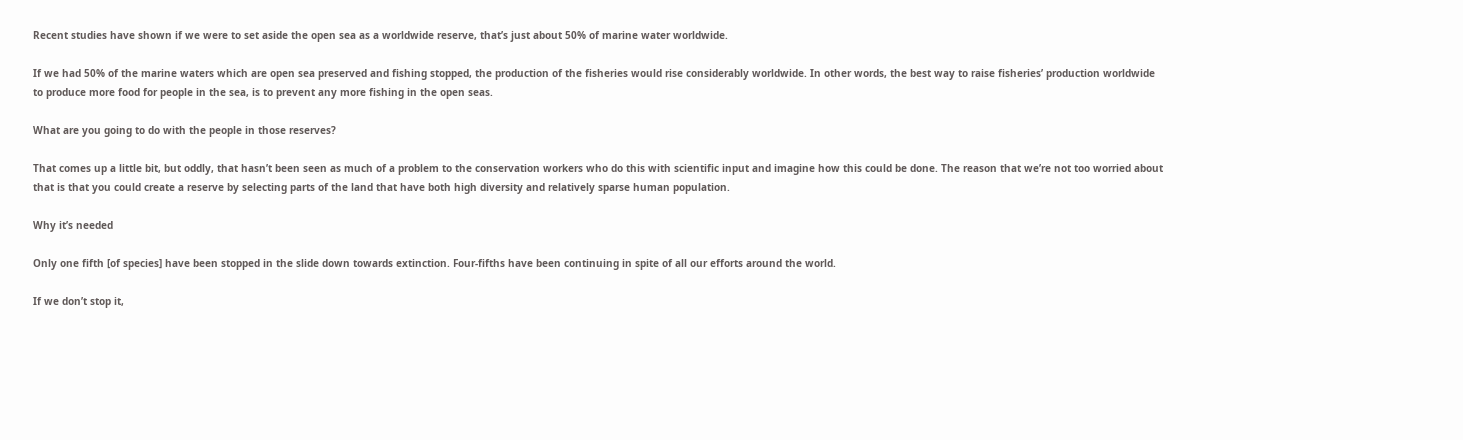Recent studies have shown if we were to set aside the open sea as a worldwide reserve, that’s just about 50% of marine water worldwide.

If we had 50% of the marine waters which are open sea preserved and fishing stopped, the production of the fisheries would rise considerably worldwide. In other words, the best way to raise fisheries’ production worldwide to produce more food for people in the sea, is to prevent any more fishing in the open seas.

What are you going to do with the people in those reserves?

That comes up a little bit, but oddly, that hasn’t been seen as much of a problem to the conservation workers who do this with scientific input and imagine how this could be done. The reason that we’re not too worried about that is that you could create a reserve by selecting parts of the land that have both high diversity and relatively sparse human population.

Why it’s needed

Only one fifth [of species] have been stopped in the slide down towards extinction. Four-fifths have been continuing in spite of all our efforts around the world.

If we don’t stop it,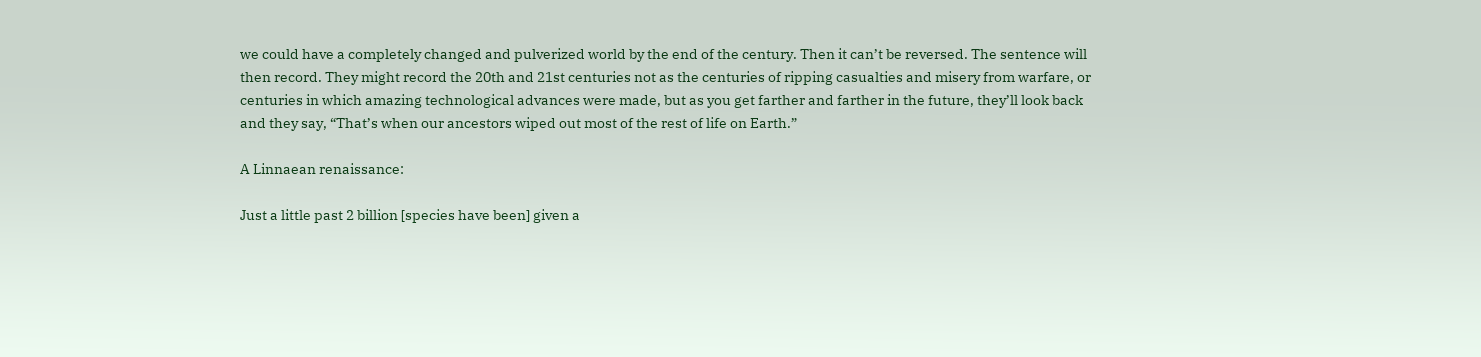we could have a completely changed and pulverized world by the end of the century. Then it can’t be reversed. The sentence will then record. They might record the 20th and 21st centuries not as the centuries of ripping casualties and misery from warfare, or centuries in which amazing technological advances were made, but as you get farther and farther in the future, they’ll look back and they say, “That’s when our ancestors wiped out most of the rest of life on Earth.”

A Linnaean renaissance:

Just a little past 2 billion [species have been] given a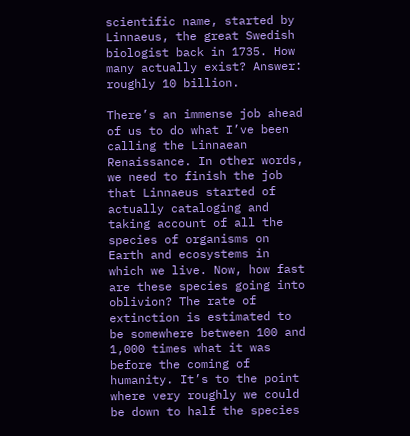scientific name, started by Linnaeus, the great Swedish biologist back in 1735. How many actually exist? Answer: roughly 10 billion.

There’s an immense job ahead of us to do what I’ve been calling the Linnaean Renaissance. In other words, we need to finish the job that Linnaeus started of actually cataloging and taking account of all the species of organisms on Earth and ecosystems in which we live. Now, how fast are these species going into oblivion? The rate of extinction is estimated to be somewhere between 100 and 1,000 times what it was before the coming of humanity. It’s to the point where very roughly we could be down to half the species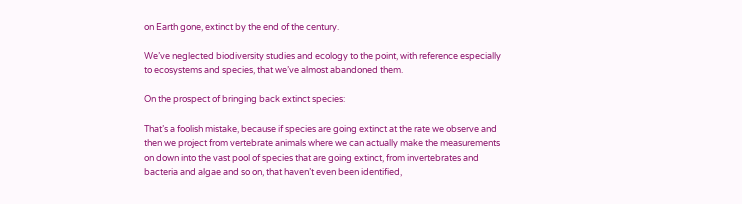on Earth gone, extinct by the end of the century.

We’ve neglected biodiversity studies and ecology to the point, with reference especially to ecosystems and species, that we’ve almost abandoned them.

On the prospect of bringing back extinct species:

That’s a foolish mistake, because if species are going extinct at the rate we observe and then we project from vertebrate animals where we can actually make the measurements on down into the vast pool of species that are going extinct, from invertebrates and bacteria and algae and so on, that haven’t even been identified,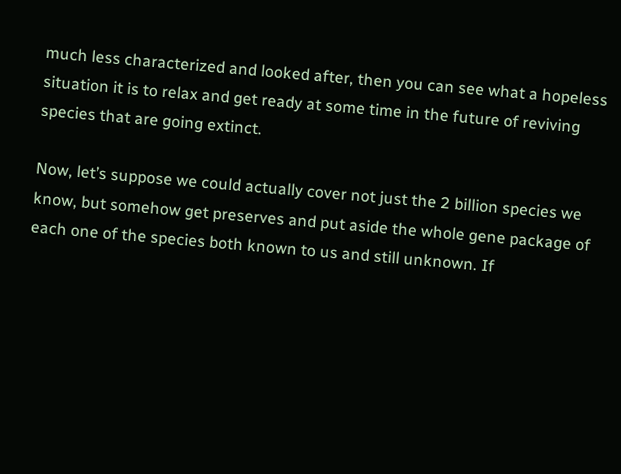much less characterized and looked after, then you can see what a hopeless situation it is to relax and get ready at some time in the future of reviving species that are going extinct.

Now, let’s suppose we could actually cover not just the 2 billion species we know, but somehow get preserves and put aside the whole gene package of each one of the species both known to us and still unknown. If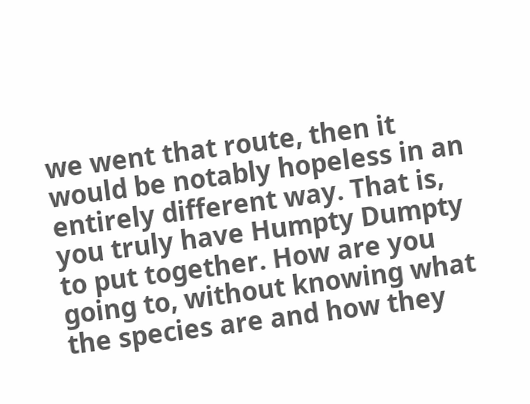we went that route, then it would be notably hopeless in an entirely different way. That is, you truly have Humpty Dumpty to put together. How are you going to, without knowing what the species are and how they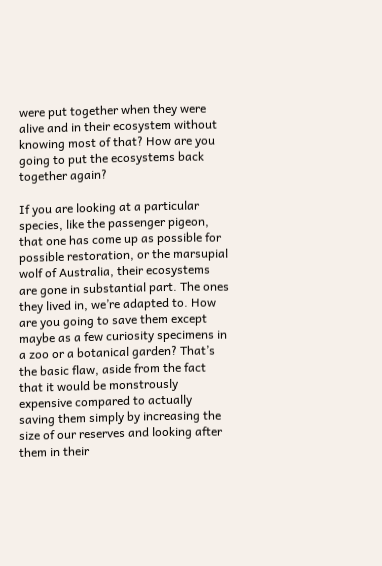were put together when they were alive and in their ecosystem without knowing most of that? How are you going to put the ecosystems back together again?

If you are looking at a particular species, like the passenger pigeon, that one has come up as possible for possible restoration, or the marsupial wolf of Australia, their ecosystems are gone in substantial part. The ones they lived in, we’re adapted to. How are you going to save them except maybe as a few curiosity specimens in a zoo or a botanical garden? That’s the basic flaw, aside from the fact that it would be monstrously expensive compared to actually saving them simply by increasing the size of our reserves and looking after them in their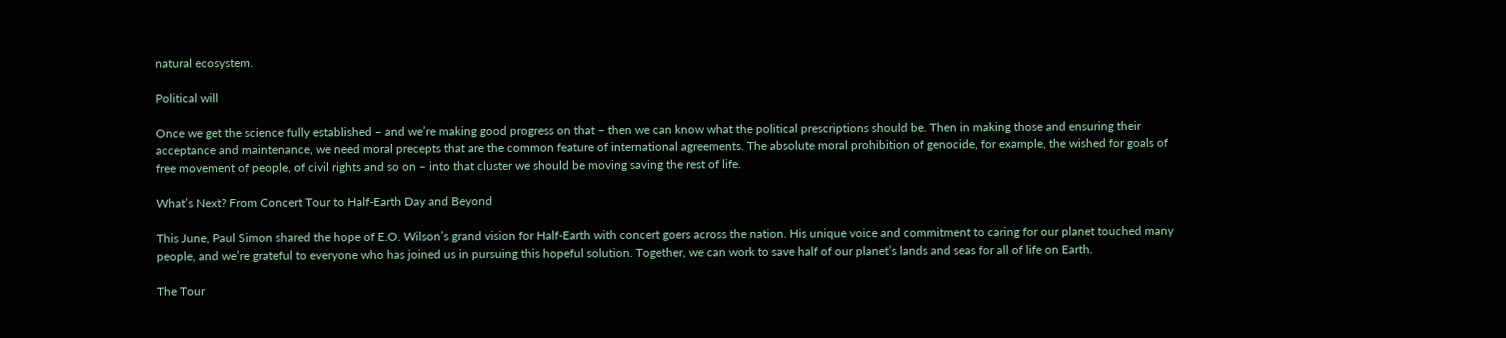natural ecosystem.

Political will

Once we get the science fully established – and we’re making good progress on that – then we can know what the political prescriptions should be. Then in making those and ensuring their acceptance and maintenance, we need moral precepts that are the common feature of international agreements. The absolute moral prohibition of genocide, for example, the wished for goals of free movement of people, of civil rights and so on – into that cluster we should be moving saving the rest of life.

What’s Next? From Concert Tour to Half-Earth Day and Beyond

This June, Paul Simon shared the hope of E.O. Wilson’s grand vision for Half-Earth with concert goers across the nation. His unique voice and commitment to caring for our planet touched many people, and we’re grateful to everyone who has joined us in pursuing this hopeful solution. Together, we can work to save half of our planet’s lands and seas for all of life on Earth.

The Tour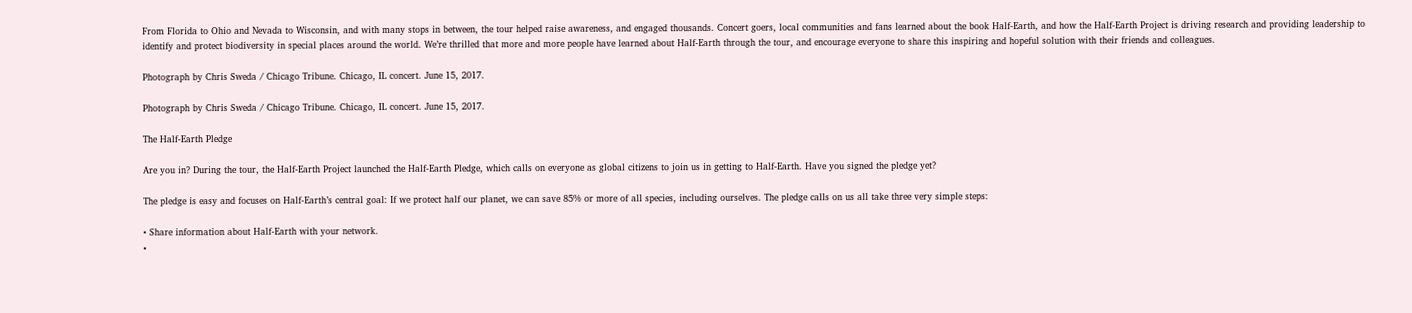From Florida to Ohio and Nevada to Wisconsin, and with many stops in between, the tour helped raise awareness, and engaged thousands. Concert goers, local communities and fans learned about the book Half-Earth, and how the Half-Earth Project is driving research and providing leadership to identify and protect biodiversity in special places around the world. We’re thrilled that more and more people have learned about Half-Earth through the tour, and encourage everyone to share this inspiring and hopeful solution with their friends and colleagues.

Photograph by Chris Sweda / Chicago Tribune. Chicago, IL concert. June 15, 2017.

Photograph by Chris Sweda / Chicago Tribune. Chicago, IL concert. June 15, 2017.

The Half-Earth Pledge

Are you in? During the tour, the Half-Earth Project launched the Half-Earth Pledge, which calls on everyone as global citizens to join us in getting to Half-Earth. Have you signed the pledge yet?

The pledge is easy and focuses on Half-Earth’s central goal: If we protect half our planet, we can save 85% or more of all species, including ourselves. The pledge calls on us all take three very simple steps:

• Share information about Half-Earth with your network.
•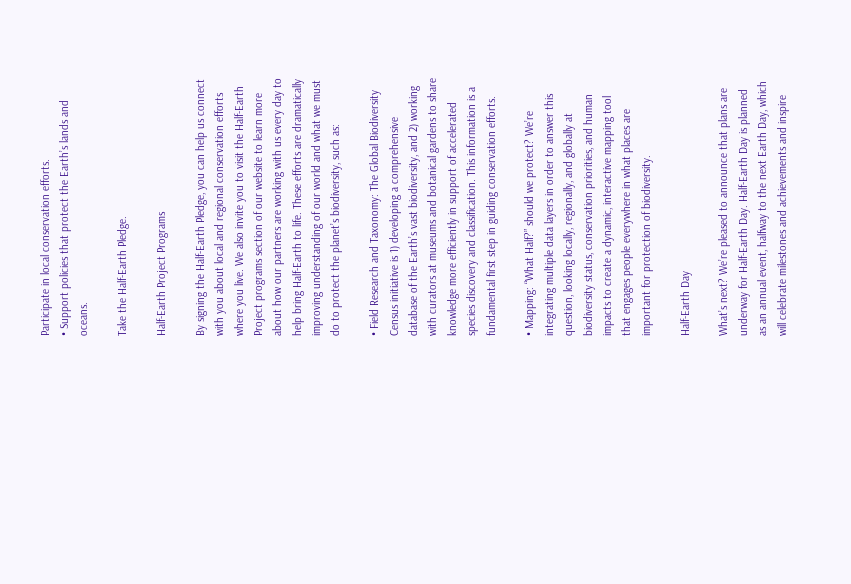Participate in local conservation efforts.
• Support policies that protect the Earth’s lands and oceans.

Take the Half-Earth Pledge.

Half-Earth Project Programs

By signing the Half-Earth Pledge, you can help us connect with you about local and regional conservation efforts where you live. We also invite you to visit the Half-Earth Project programs section of our website to learn more about how our partners are working with us every day to help bring Half-Earth to life. These efforts are dramatically improving understanding of our world and what we must do to protect the planet’s biodiversity, such as:

• Field Research and Taxonomy: The Global Biodiversity Census initiative is 1) developing a comprehensive database of the Earth’s vast biodiversity, and 2) working with curators at museums and botanical gardens to share knowledge more efficiently in support of accelerated species discovery and classification. This information is a fundamental first step in guiding conservation efforts.

• Mapping: “What Half?” should we protect? We’re integrating multiple data layers in order to answer this question, looking locally, regionally, and globally at biodiversity status, conservation priorities, and human impacts to create a dynamic, interactive mapping tool that engages people everywhere in what places are important for protection of biodiversity.

Half-Earth Day

What’s next? We’re pleased to announce that plans are underway for Half-Earth Day. Half-Earth Day is planned as an annual event, halfway to the next Earth Day, which will celebrate milestones and achievements and inspire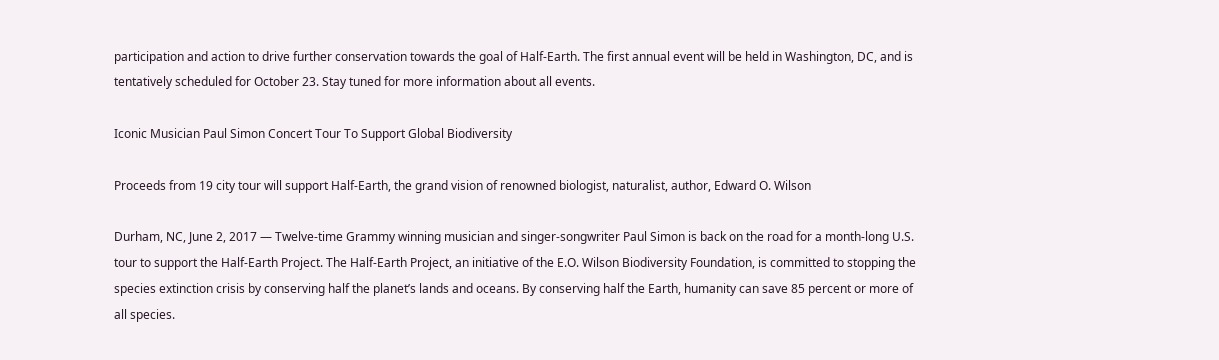participation and action to drive further conservation towards the goal of Half-Earth. The first annual event will be held in Washington, DC, and is tentatively scheduled for October 23. Stay tuned for more information about all events.

Iconic Musician Paul Simon Concert Tour To Support Global Biodiversity

Proceeds from 19 city tour will support Half-Earth, the grand vision of renowned biologist, naturalist, author, Edward O. Wilson

Durham, NC, June 2, 2017 — Twelve-time Grammy winning musician and singer-songwriter Paul Simon is back on the road for a month-long U.S. tour to support the Half-Earth Project. The Half-Earth Project, an initiative of the E.O. Wilson Biodiversity Foundation, is committed to stopping the species extinction crisis by conserving half the planet’s lands and oceans. By conserving half the Earth, humanity can save 85 percent or more of all species.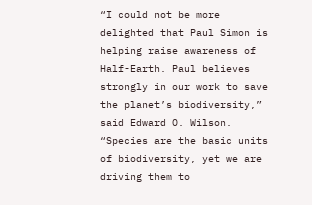“I could not be more delighted that Paul Simon is helping raise awareness of Half-Earth. Paul believes strongly in our work to save the planet’s biodiversity,” said Edward O. Wilson. “Species are the basic units of biodiversity, yet we are driving them to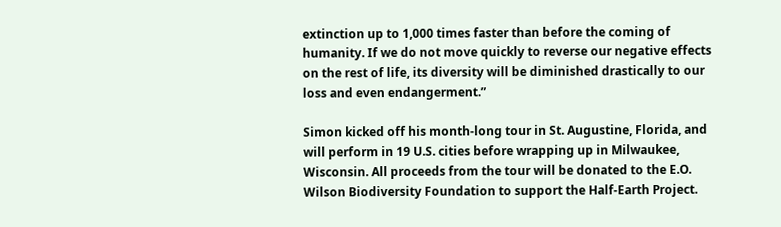extinction up to 1,000 times faster than before the coming of humanity. If we do not move quickly to reverse our negative effects on the rest of life, its diversity will be diminished drastically to our loss and even endangerment.”

Simon kicked off his month-long tour in St. Augustine, Florida, and will perform in 19 U.S. cities before wrapping up in Milwaukee, Wisconsin. All proceeds from the tour will be donated to the E.O. Wilson Biodiversity Foundation to support the Half-Earth Project.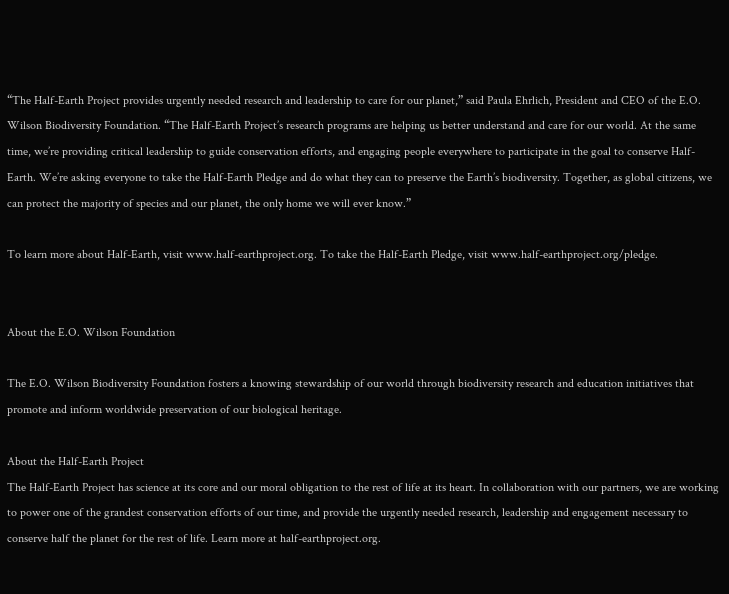“The Half-Earth Project provides urgently needed research and leadership to care for our planet,” said Paula Ehrlich, President and CEO of the E.O. Wilson Biodiversity Foundation. “The Half-Earth Project’s research programs are helping us better understand and care for our world. At the same time, we’re providing critical leadership to guide conservation efforts, and engaging people everywhere to participate in the goal to conserve Half-Earth. We’re asking everyone to take the Half-Earth Pledge and do what they can to preserve the Earth’s biodiversity. Together, as global citizens, we can protect the majority of species and our planet, the only home we will ever know.”

To learn more about Half-Earth, visit www.half-earthproject.org. To take the Half-Earth Pledge, visit www.half-earthproject.org/pledge.


About the E.O. Wilson Foundation

The E.O. Wilson Biodiversity Foundation fosters a knowing stewardship of our world through biodiversity research and education initiatives that promote and inform worldwide preservation of our biological heritage.

About the Half-Earth Project
The Half-Earth Project has science at its core and our moral obligation to the rest of life at its heart. In collaboration with our partners, we are working to power one of the grandest conservation efforts of our time, and provide the urgently needed research, leadership and engagement necessary to conserve half the planet for the rest of life. Learn more at half-earthproject.org.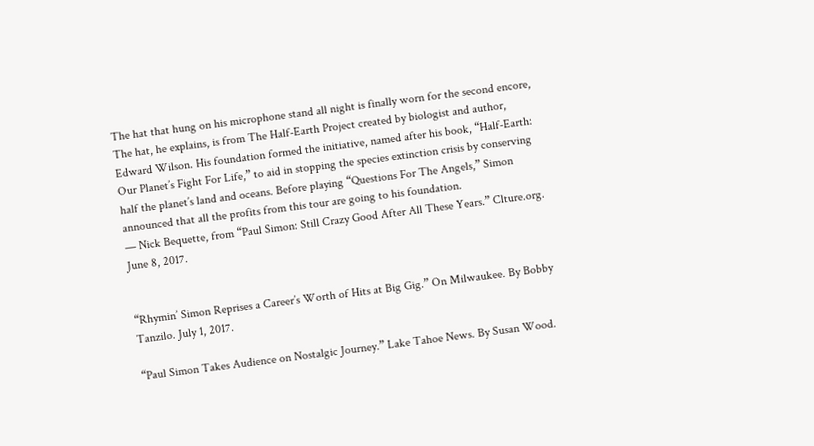The hat that hung on his microphone stand all night is finally worn for the second encore, The hat, he explains, is from The Half-Earth Project created by biologist and author, Edward Wilson. His foundation formed the initiative, named after his book, “Half-Earth: Our Planet’s Fight For Life,” to aid in stopping the species extinction crisis by conserving half the planet’s land and oceans. Before playing “Questions For The Angels,” Simon announced that all the profits from this tour are going to his foundation.
— Nick Bequette, from “Paul Simon: Still Crazy Good After All These Years.” Clture.org. June 8, 2017.


“Rhymin’ Simon Reprises a Career’s Worth of Hits at Big Gig.” On Milwaukee. By Bobby Tanzilo. July 1, 2017.

“Paul Simon Takes Audience on Nostalgic Journey.” Lake Tahoe News. By Susan Wood.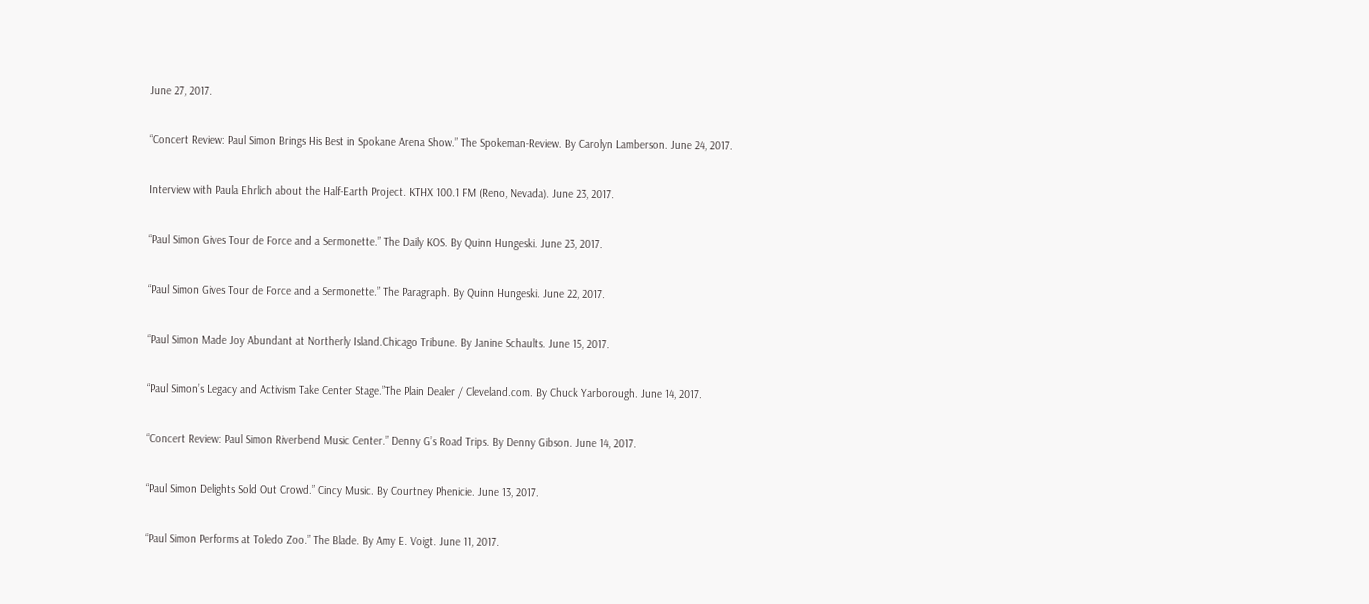June 27, 2017.

“Concert Review: Paul Simon Brings His Best in Spokane Arena Show.” The Spokeman-Review. By Carolyn Lamberson. June 24, 2017.

Interview with Paula Ehrlich about the Half-Earth Project. KTHX 100.1 FM (Reno, Nevada). June 23, 2017.

“Paul Simon Gives Tour de Force and a Sermonette.” The Daily KOS. By Quinn Hungeski. June 23, 2017.

“Paul Simon Gives Tour de Force and a Sermonette.” The Paragraph. By Quinn Hungeski. June 22, 2017.

“Paul Simon Made Joy Abundant at Northerly Island.Chicago Tribune. By Janine Schaults. June 15, 2017.

“Paul Simon’s Legacy and Activism Take Center Stage.”The Plain Dealer / Cleveland.com. By Chuck Yarborough. June 14, 2017.

“Concert Review: Paul Simon Riverbend Music Center.” Denny G’s Road Trips. By Denny Gibson. June 14, 2017.

“Paul Simon Delights Sold Out Crowd.” Cincy Music. By Courtney Phenicie. June 13, 2017.

“Paul Simon Performs at Toledo Zoo.” The Blade. By Amy E. Voigt. June 11, 2017.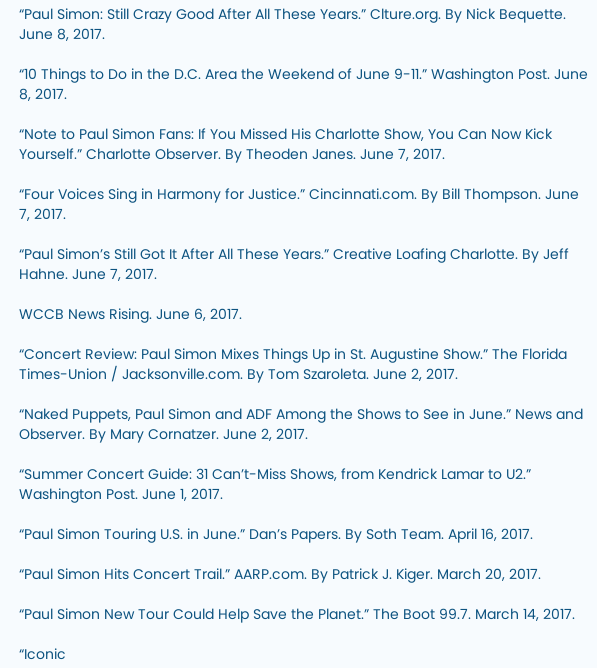“Paul Simon: Still Crazy Good After All These Years.” Clture.org. By Nick Bequette. June 8, 2017.

“10 Things to Do in the D.C. Area the Weekend of June 9-11.” Washington Post. June 8, 2017.

“Note to Paul Simon Fans: If You Missed His Charlotte Show, You Can Now Kick Yourself.” Charlotte Observer. By Theoden Janes. June 7, 2017.

“Four Voices Sing in Harmony for Justice.” Cincinnati.com. By Bill Thompson. June 7, 2017.

“Paul Simon’s Still Got It After All These Years.” Creative Loafing Charlotte. By Jeff Hahne. June 7, 2017.

WCCB News Rising. June 6, 2017.

“Concert Review: Paul Simon Mixes Things Up in St. Augustine Show.” The Florida Times-Union / Jacksonville.com. By Tom Szaroleta. June 2, 2017.

“Naked Puppets, Paul Simon and ADF Among the Shows to See in June.” News and Observer. By Mary Cornatzer. June 2, 2017.

“Summer Concert Guide: 31 Can’t-Miss Shows, from Kendrick Lamar to U2.” Washington Post. June 1, 2017.

“Paul Simon Touring U.S. in June.” Dan’s Papers. By Soth Team. April 16, 2017.

“Paul Simon Hits Concert Trail.” AARP.com. By Patrick J. Kiger. March 20, 2017.

“Paul Simon New Tour Could Help Save the Planet.” The Boot 99.7. March 14, 2017.

“Iconic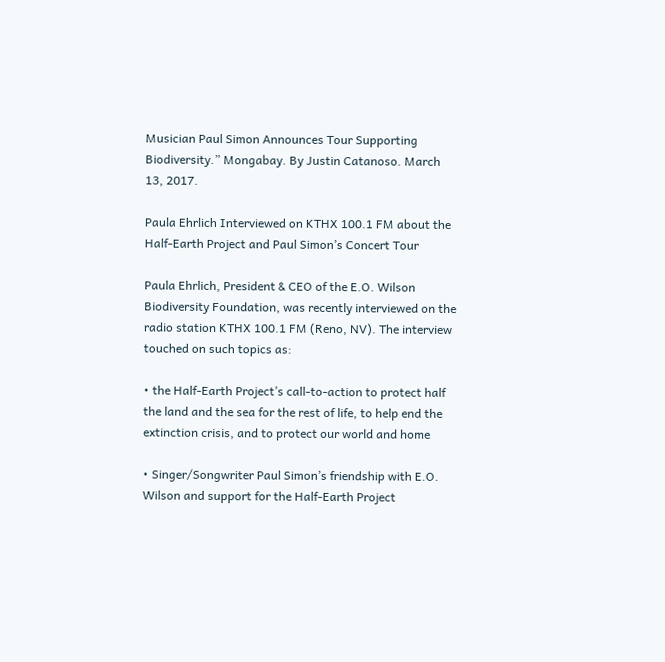Musician Paul Simon Announces Tour Supporting Biodiversity.” Mongabay. By Justin Catanoso. March 13, 2017.

Paula Ehrlich Interviewed on KTHX 100.1 FM about the Half-Earth Project and Paul Simon’s Concert Tour

Paula Ehrlich, President & CEO of the E.O. Wilson Biodiversity Foundation, was recently interviewed on the radio station KTHX 100.1 FM (Reno, NV). The interview touched on such topics as:

• the Half-Earth Project’s call-to-action to protect half the land and the sea for the rest of life, to help end the extinction crisis, and to protect our world and home

• Singer/Songwriter Paul Simon’s friendship with E.O. Wilson and support for the Half-Earth Project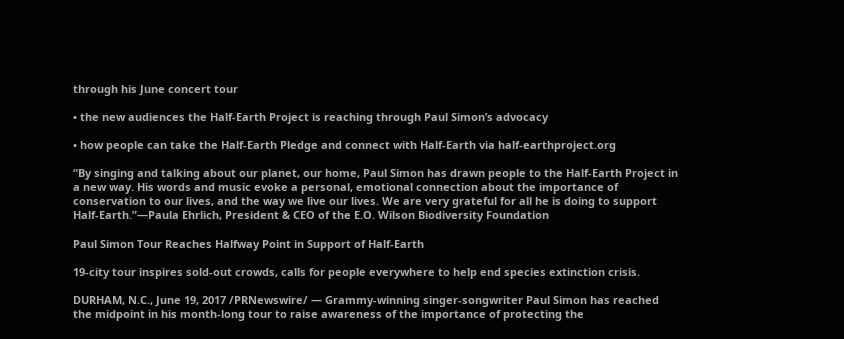through his June concert tour

• the new audiences the Half-Earth Project is reaching through Paul Simon’s advocacy

• how people can take the Half-Earth Pledge and connect with Half-Earth via half-earthproject.org

“By singing and talking about our planet, our home, Paul Simon has drawn people to the Half-Earth Project in a new way. His words and music evoke a personal, emotional connection about the importance of conservation to our lives, and the way we live our lives. We are very grateful for all he is doing to support Half-Earth.”—Paula Ehrlich, President & CEO of the E.O. Wilson Biodiversity Foundation

Paul Simon Tour Reaches Halfway Point in Support of Half-Earth

19-city tour inspires sold-out crowds, calls for people everywhere to help end species extinction crisis.

DURHAM, N.C., June 19, 2017 /PRNewswire/ — Grammy-winning singer-songwriter Paul Simon has reached the midpoint in his month-long tour to raise awareness of the importance of protecting the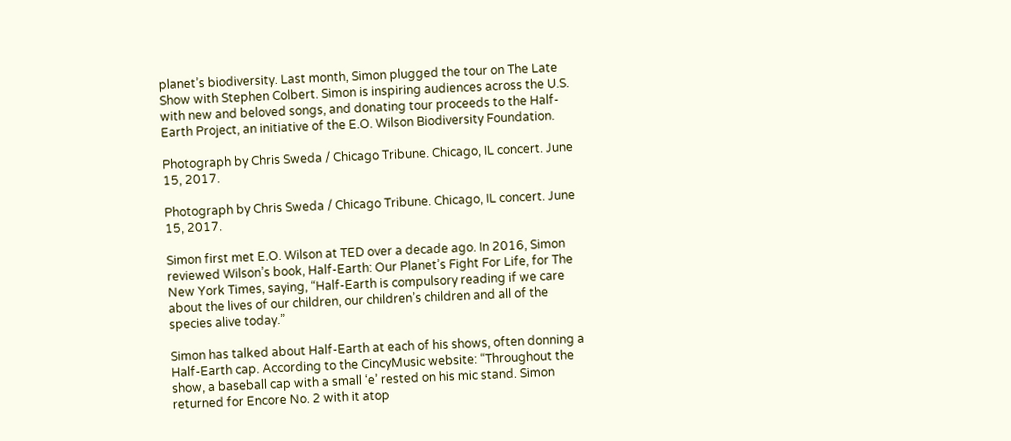planet’s biodiversity. Last month, Simon plugged the tour on The Late Show with Stephen Colbert. Simon is inspiring audiences across the U.S. with new and beloved songs, and donating tour proceeds to the Half-Earth Project, an initiative of the E.O. Wilson Biodiversity Foundation.

Photograph by Chris Sweda / Chicago Tribune. Chicago, IL concert. June 15, 2017.

Photograph by Chris Sweda / Chicago Tribune. Chicago, IL concert. June 15, 2017.

Simon first met E.O. Wilson at TED over a decade ago. In 2016, Simon reviewed Wilson’s book, Half-Earth: Our Planet’s Fight For Life, for The New York Times, saying, “Half-Earth is compulsory reading if we care about the lives of our children, our children’s children and all of the species alive today.”

Simon has talked about Half-Earth at each of his shows, often donning a Half-Earth cap. According to the CincyMusic website: “Throughout the show, a baseball cap with a small ‘e’ rested on his mic stand. Simon returned for Encore No. 2 with it atop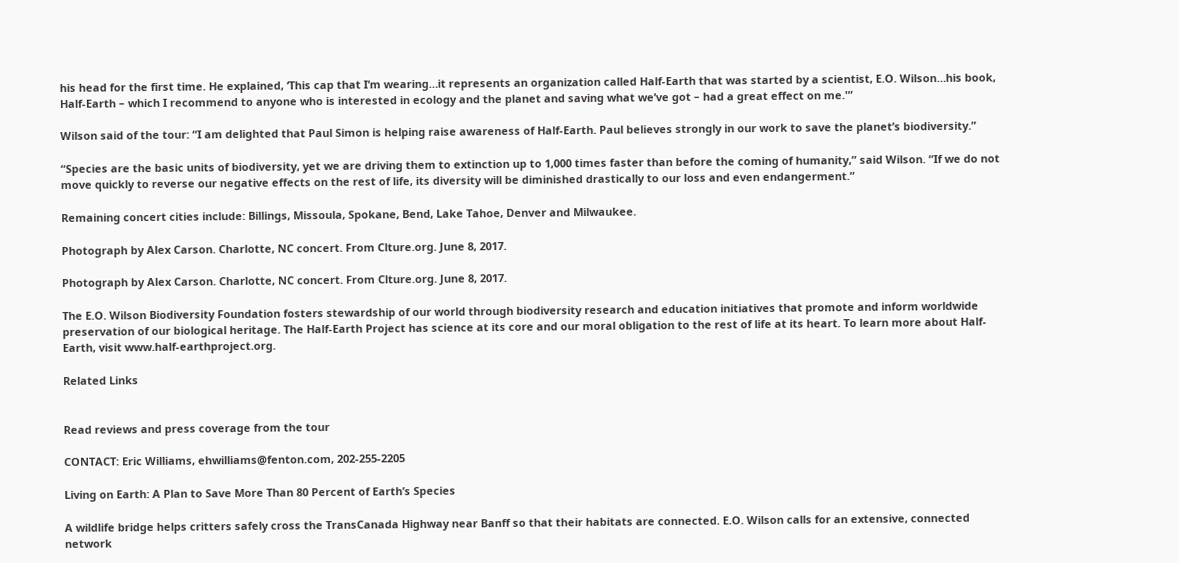his head for the first time. He explained, ‘This cap that I’m wearing…it represents an organization called Half-Earth that was started by a scientist, E.O. Wilson…his book, Half-Earth – which I recommend to anyone who is interested in ecology and the planet and saving what we’ve got – had a great effect on me.'”

Wilson said of the tour: “I am delighted that Paul Simon is helping raise awareness of Half-Earth. Paul believes strongly in our work to save the planet’s biodiversity.”

“Species are the basic units of biodiversity, yet we are driving them to extinction up to 1,000 times faster than before the coming of humanity,” said Wilson. “If we do not move quickly to reverse our negative effects on the rest of life, its diversity will be diminished drastically to our loss and even endangerment.”

Remaining concert cities include: Billings, Missoula, Spokane, Bend, Lake Tahoe, Denver and Milwaukee.

Photograph by Alex Carson. Charlotte, NC concert. From Clture.org. June 8, 2017.

Photograph by Alex Carson. Charlotte, NC concert. From Clture.org. June 8, 2017.

The E.O. Wilson Biodiversity Foundation fosters stewardship of our world through biodiversity research and education initiatives that promote and inform worldwide preservation of our biological heritage. The Half-Earth Project has science at its core and our moral obligation to the rest of life at its heart. To learn more about Half-Earth, visit www.half-earthproject.org.

Related Links


Read reviews and press coverage from the tour

CONTACT: Eric Williams, ehwilliams@fenton.com, 202-255-2205

Living on Earth: A Plan to Save More Than 80 Percent of Earth’s Species

A wildlife bridge helps critters safely cross the TransCanada Highway near Banff so that their habitats are connected. E.O. Wilson calls for an extensive, connected network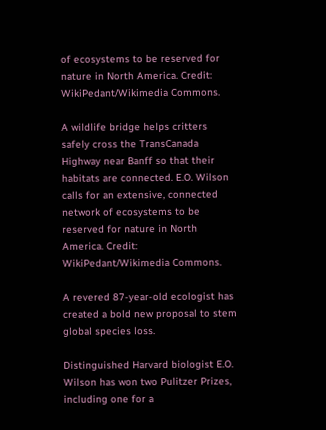of ecosystems to be reserved for nature in North America. Credit: WikiPedant/Wikimedia Commons.

A wildlife bridge helps critters safely cross the TransCanada Highway near Banff so that their habitats are connected. E.O. Wilson calls for an extensive, connected network of ecosystems to be reserved for nature in North America. Credit: WikiPedant/Wikimedia Commons.

A revered 87-year-old ecologist has created a bold new proposal to stem global species loss.

Distinguished Harvard biologist E.O. Wilson has won two Pulitzer Prizes, including one for a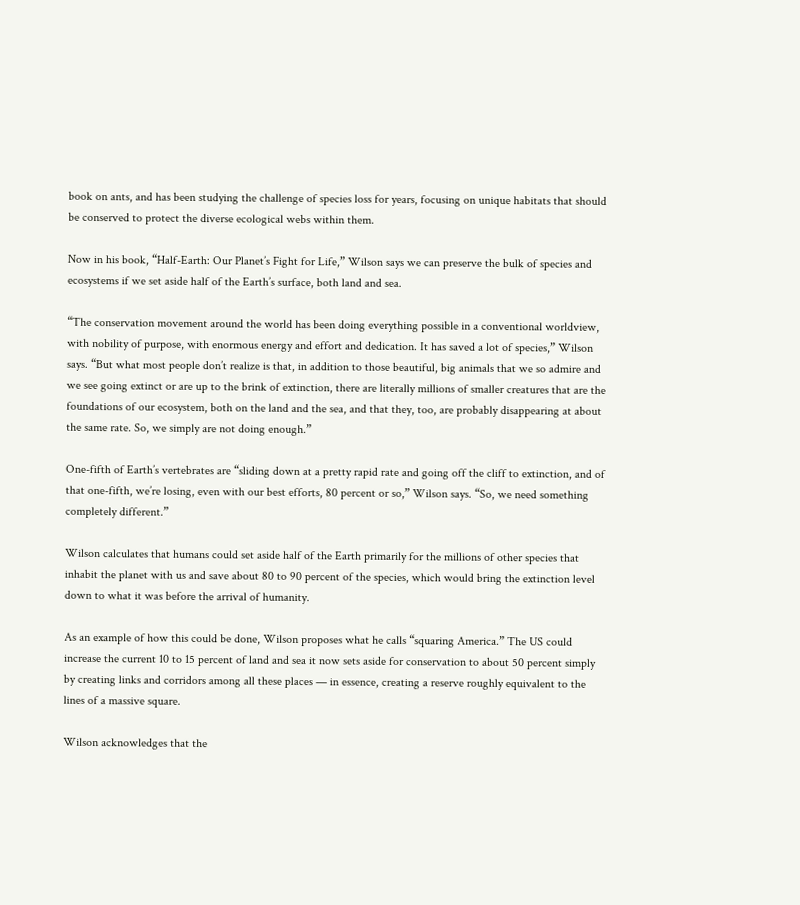book on ants, and has been studying the challenge of species loss for years, focusing on unique habitats that should be conserved to protect the diverse ecological webs within them.

Now in his book, “Half-Earth: Our Planet’s Fight for Life,” Wilson says we can preserve the bulk of species and ecosystems if we set aside half of the Earth’s surface, both land and sea.

“The conservation movement around the world has been doing everything possible in a conventional worldview, with nobility of purpose, with enormous energy and effort and dedication. It has saved a lot of species,” Wilson says. “But what most people don’t realize is that, in addition to those beautiful, big animals that we so admire and we see going extinct or are up to the brink of extinction, there are literally millions of smaller creatures that are the foundations of our ecosystem, both on the land and the sea, and that they, too, are probably disappearing at about the same rate. So, we simply are not doing enough.”

One-fifth of Earth’s vertebrates are “sliding down at a pretty rapid rate and going off the cliff to extinction, and of that one-fifth, we’re losing, even with our best efforts, 80 percent or so,” Wilson says. “So, we need something completely different.”

Wilson calculates that humans could set aside half of the Earth primarily for the millions of other species that inhabit the planet with us and save about 80 to 90 percent of the species, which would bring the extinction level down to what it was before the arrival of humanity.

As an example of how this could be done, Wilson proposes what he calls “squaring America.” The US could increase the current 10 to 15 percent of land and sea it now sets aside for conservation to about 50 percent simply by creating links and corridors among all these places — in essence, creating a reserve roughly equivalent to the lines of a massive square.

Wilson acknowledges that the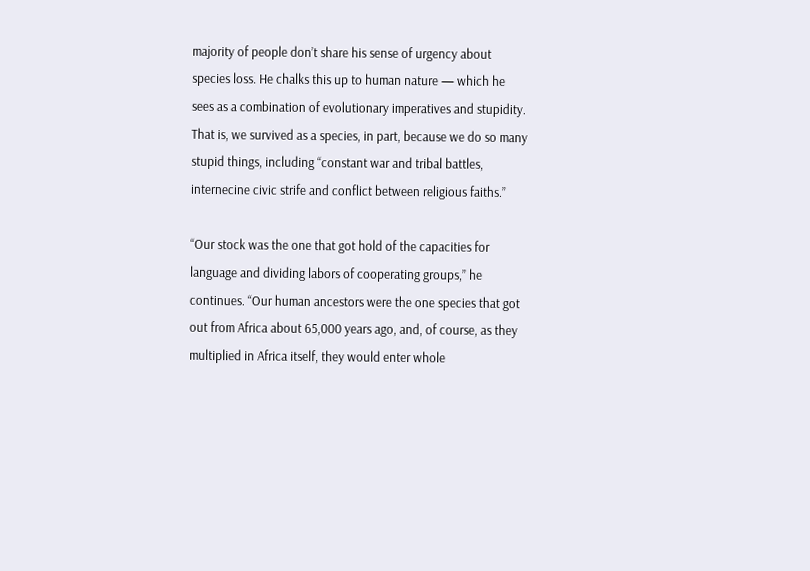majority of people don’t share his sense of urgency about species loss. He chalks this up to human nature — which he sees as a combination of evolutionary imperatives and stupidity. That is, we survived as a species, in part, because we do so many stupid things, including “constant war and tribal battles, internecine civic strife and conflict between religious faiths.”

“Our stock was the one that got hold of the capacities for language and dividing labors of cooperating groups,” he continues. “Our human ancestors were the one species that got out from Africa about 65,000 years ago, and, of course, as they multiplied in Africa itself, they would enter whole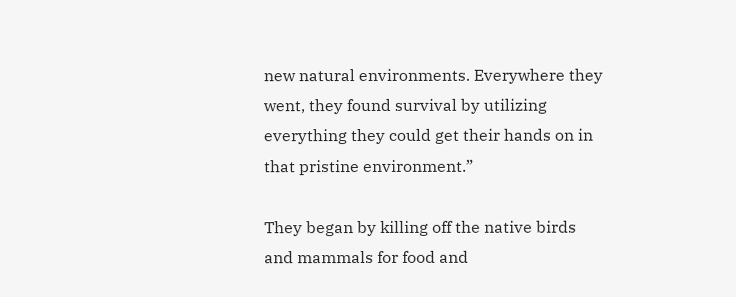new natural environments. Everywhere they went, they found survival by utilizing everything they could get their hands on in that pristine environment.”

They began by killing off the native birds and mammals for food and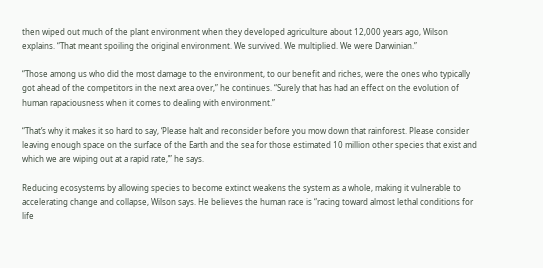then wiped out much of the plant environment when they developed agriculture about 12,000 years ago, Wilson explains. “That meant spoiling the original environment. We survived. We multiplied. We were Darwinian.”

“Those among us who did the most damage to the environment, to our benefit and riches, were the ones who typically got ahead of the competitors in the next area over,” he continues. “Surely that has had an effect on the evolution of human rapaciousness when it comes to dealing with environment.”

“That’s why it makes it so hard to say, ‘Please halt and reconsider before you mow down that rainforest. Please consider leaving enough space on the surface of the Earth and the sea for those estimated 10 million other species that exist and which we are wiping out at a rapid rate,’” he says.

Reducing ecosystems by allowing species to become extinct weakens the system as a whole, making it vulnerable to accelerating change and collapse, Wilson says. He believes the human race is “racing toward almost lethal conditions for life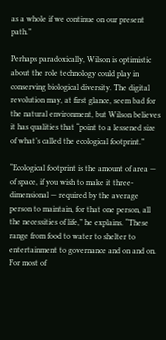as a whole if we continue on our present path.”

Perhaps paradoxically, Wilson is optimistic about the role technology could play in conserving biological diversity. The digital revolution may, at first glance, seem bad for the natural environment, but Wilson believes it has qualities that “point to a lessened size of what’s called the ecological footprint.”

“Ecological footprint is the amount of area — of space, if you wish to make it three-dimensional — required by the average person to maintain, for that one person, all the necessities of life,” he explains. “These range from food to water to shelter to entertainment to governance and on and on. For most of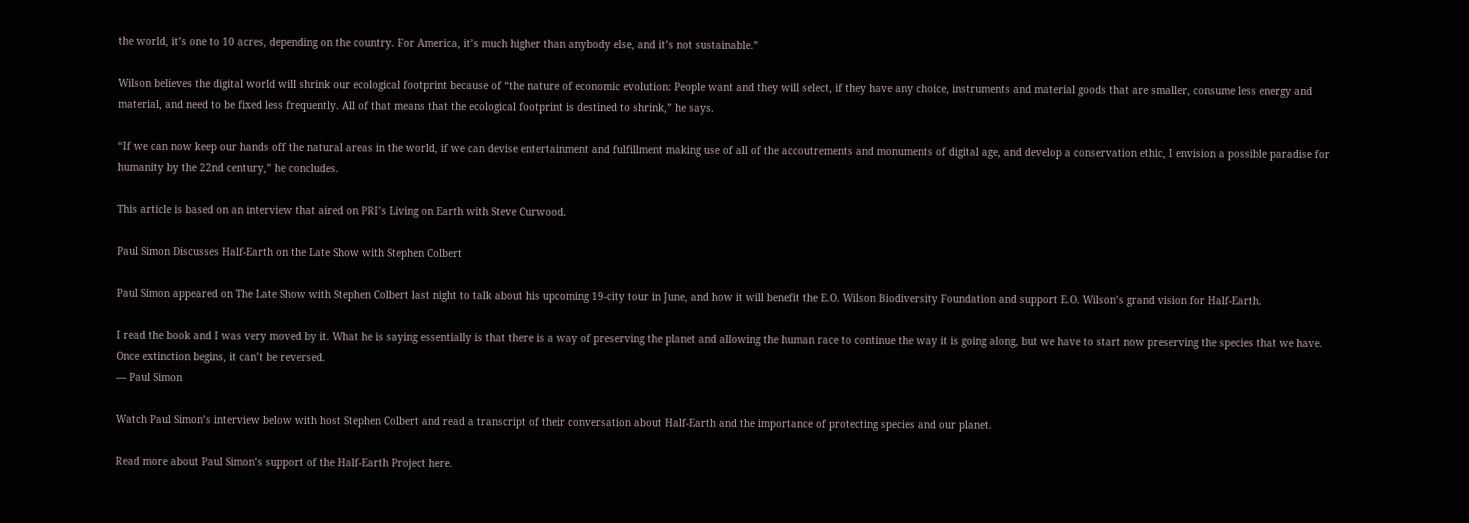the world, it’s one to 10 acres, depending on the country. For America, it’s much higher than anybody else, and it’s not sustainable.”

Wilson believes the digital world will shrink our ecological footprint because of “the nature of economic evolution: People want and they will select, if they have any choice, instruments and material goods that are smaller, consume less energy and material, and need to be fixed less frequently. All of that means that the ecological footprint is destined to shrink,” he says.

“If we can now keep our hands off the natural areas in the world, if we can devise entertainment and fulfillment making use of all of the accoutrements and monuments of digital age, and develop a conservation ethic, I envision a possible paradise for humanity by the 22nd century,” he concludes.

This article is based on an interview that aired on PRI’s Living on Earth with Steve Curwood.

Paul Simon Discusses Half-Earth on the Late Show with Stephen Colbert

Paul Simon appeared on The Late Show with Stephen Colbert last night to talk about his upcoming 19-city tour in June, and how it will benefit the E.O. Wilson Biodiversity Foundation and support E.O. Wilson’s grand vision for Half-Earth.

I read the book and I was very moved by it. What he is saying essentially is that there is a way of preserving the planet and allowing the human race to continue the way it is going along, but we have to start now preserving the species that we have. Once extinction begins, it can’t be reversed.
— Paul Simon

Watch Paul Simon’s interview below with host Stephen Colbert and read a transcript of their conversation about Half-Earth and the importance of protecting species and our planet.

Read more about Paul Simon’s support of the Half-Earth Project here.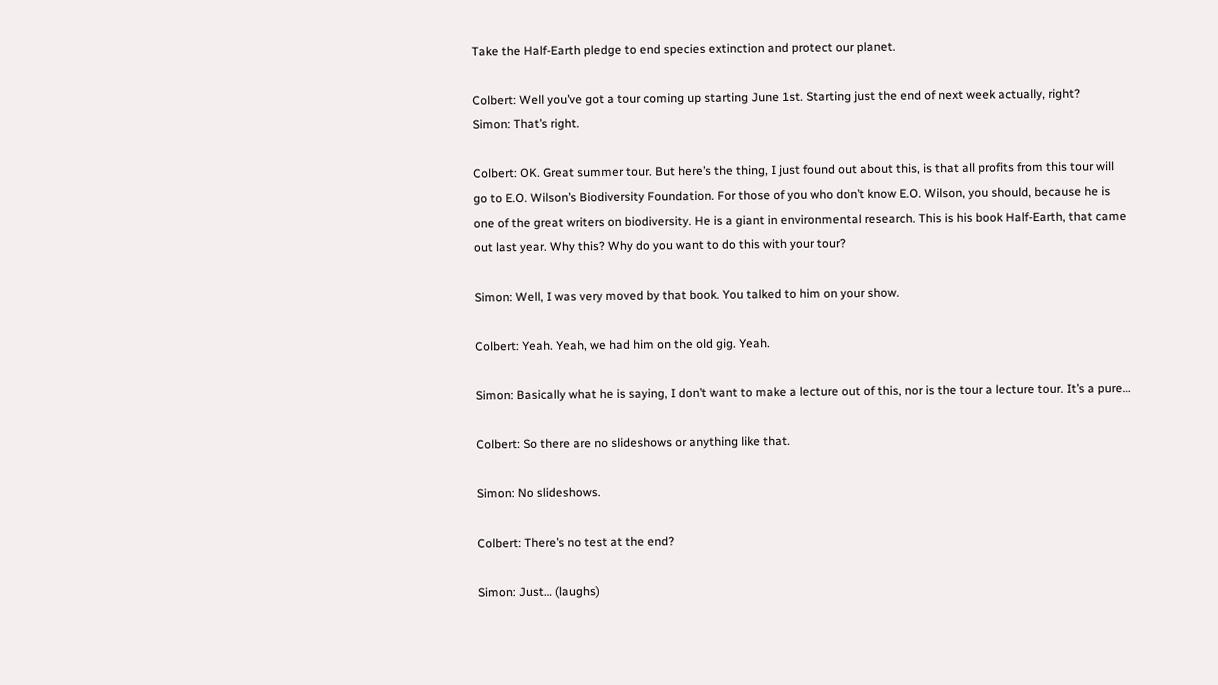Take the Half-Earth pledge to end species extinction and protect our planet.

Colbert: Well you’ve got a tour coming up starting June 1st. Starting just the end of next week actually, right?
Simon: That’s right.

Colbert: OK. Great summer tour. But here’s the thing, I just found out about this, is that all profits from this tour will go to E.O. Wilson’s Biodiversity Foundation. For those of you who don’t know E.O. Wilson, you should, because he is one of the great writers on biodiversity. He is a giant in environmental research. This is his book Half-Earth, that came out last year. Why this? Why do you want to do this with your tour?

Simon: Well, I was very moved by that book. You talked to him on your show.

Colbert: Yeah. Yeah, we had him on the old gig. Yeah.

Simon: Basically what he is saying, I don’t want to make a lecture out of this, nor is the tour a lecture tour. It’s a pure…

Colbert: So there are no slideshows or anything like that.

Simon: No slideshows.

Colbert: There’s no test at the end?

Simon: Just… (laughs)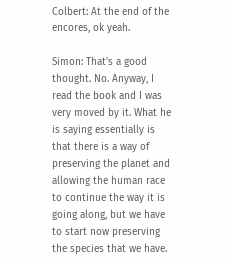Colbert: At the end of the encores, ok yeah.

Simon: That’s a good thought. No. Anyway, I read the book and I was very moved by it. What he is saying essentially is that there is a way of preserving the planet and allowing the human race to continue the way it is going along, but we have to start now preserving the species that we have.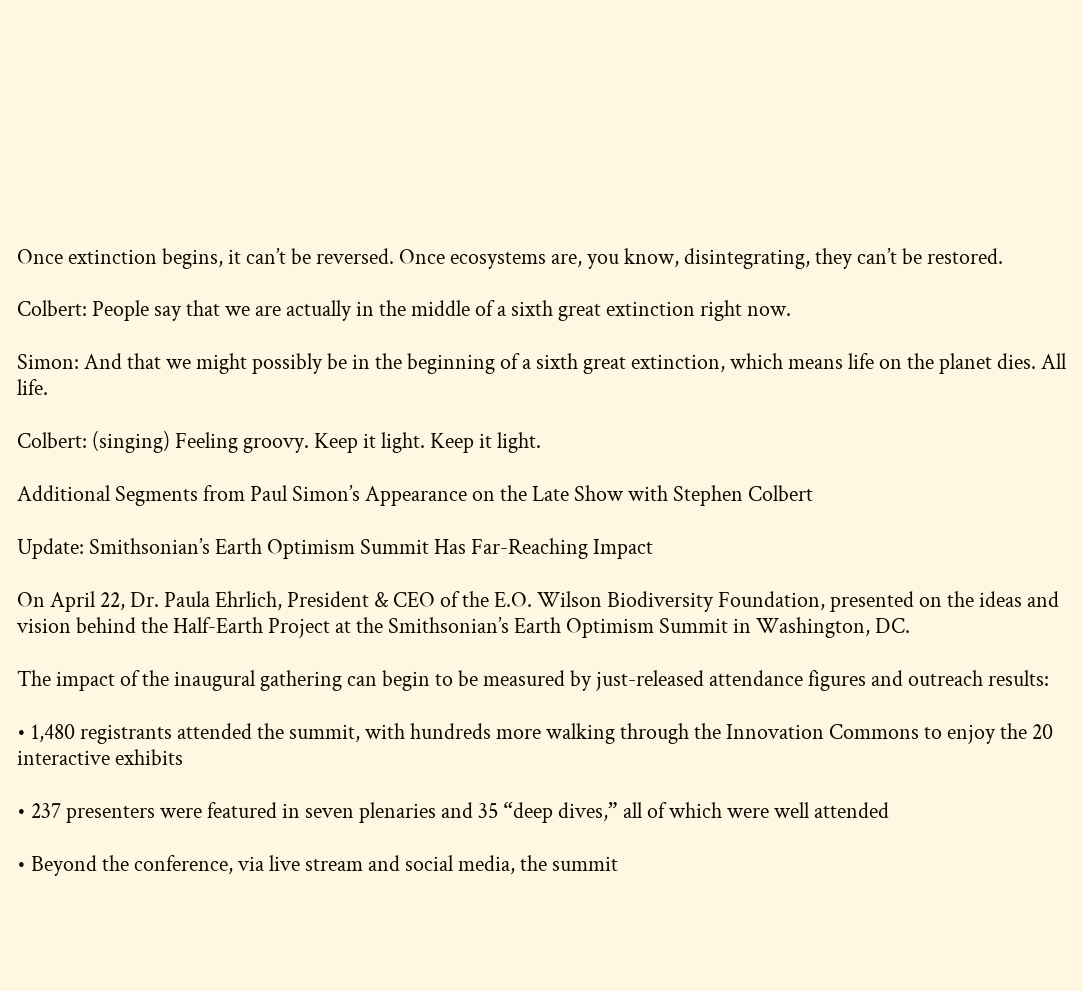Once extinction begins, it can’t be reversed. Once ecosystems are, you know, disintegrating, they can’t be restored.

Colbert: People say that we are actually in the middle of a sixth great extinction right now.

Simon: And that we might possibly be in the beginning of a sixth great extinction, which means life on the planet dies. All life.

Colbert: (singing) Feeling groovy. Keep it light. Keep it light.

Additional Segments from Paul Simon’s Appearance on the Late Show with Stephen Colbert

Update: Smithsonian’s Earth Optimism Summit Has Far-Reaching Impact

On April 22, Dr. Paula Ehrlich, President & CEO of the E.O. Wilson Biodiversity Foundation, presented on the ideas and vision behind the Half-Earth Project at the Smithsonian’s Earth Optimism Summit in Washington, DC.

The impact of the inaugural gathering can begin to be measured by just-released attendance figures and outreach results:

• 1,480 registrants attended the summit, with hundreds more walking through the Innovation Commons to enjoy the 20 interactive exhibits

• 237 presenters were featured in seven plenaries and 35 “deep dives,” all of which were well attended

• Beyond the conference, via live stream and social media, the summit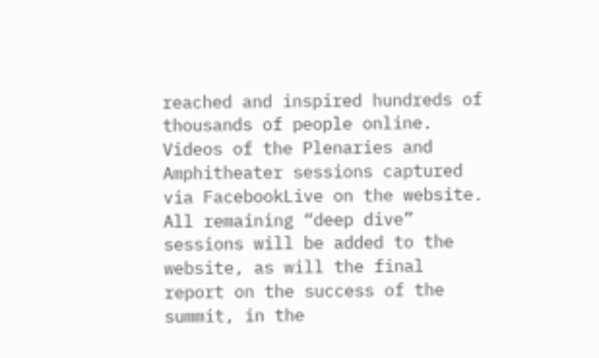reached and inspired hundreds of thousands of people online. Videos of the Plenaries and Amphitheater sessions captured via FacebookLive on the website.  All remaining “deep dive” sessions will be added to the website, as will the final report on the success of the summit, in the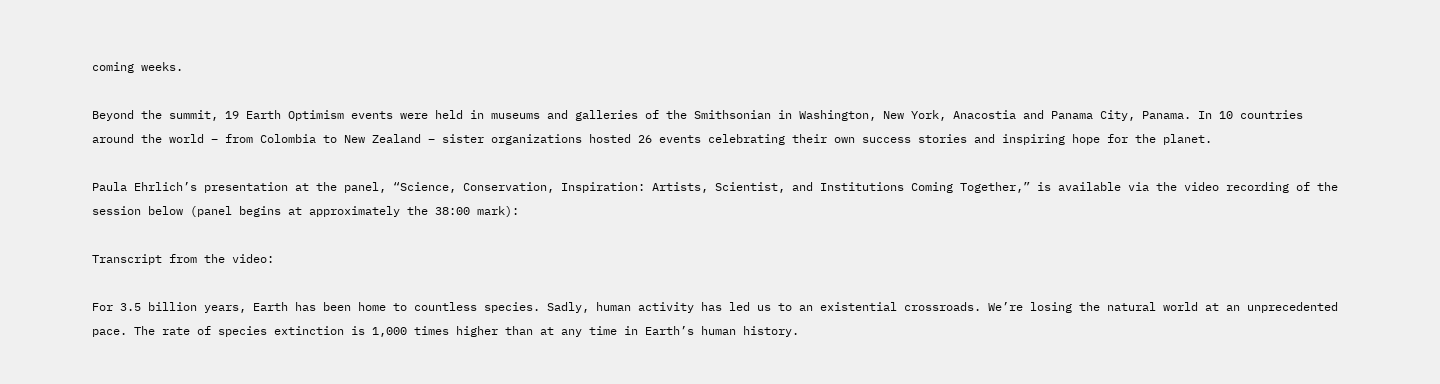coming weeks.

Beyond the summit, 19 Earth Optimism events were held in museums and galleries of the Smithsonian in Washington, New York, Anacostia and Panama City, Panama. In 10 countries around the world – from Colombia to New Zealand – sister organizations hosted 26 events celebrating their own success stories and inspiring hope for the planet.

Paula Ehrlich’s presentation at the panel, “Science, Conservation, Inspiration: Artists, Scientist, and Institutions Coming Together,” is available via the video recording of the session below (panel begins at approximately the 38:00 mark):

Transcript from the video:

For 3.5 billion years, Earth has been home to countless species. Sadly, human activity has led us to an existential crossroads. We’re losing the natural world at an unprecedented pace. The rate of species extinction is 1,000 times higher than at any time in Earth’s human history.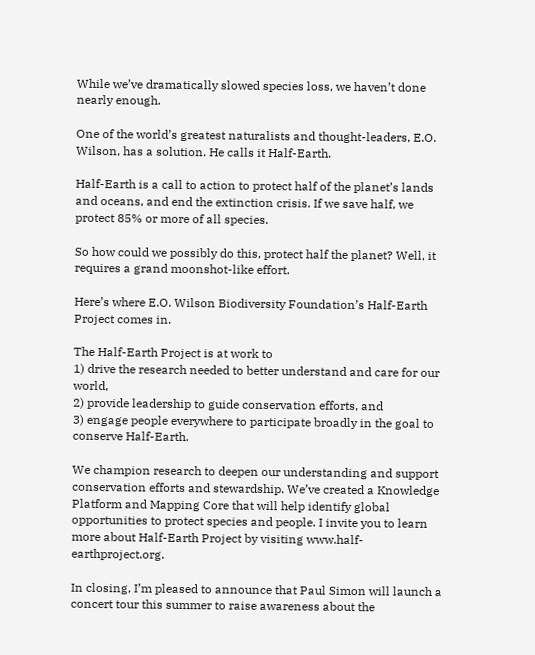While we’ve dramatically slowed species loss, we haven’t done nearly enough.

One of the world’s greatest naturalists and thought-leaders, E.O. Wilson, has a solution. He calls it Half-Earth.

Half-Earth is a call to action to protect half of the planet’s lands and oceans, and end the extinction crisis. If we save half, we protect 85% or more of all species.

So how could we possibly do this, protect half the planet? Well, it requires a grand moonshot-like effort.

Here’s where E.O. Wilson Biodiversity Foundation’s Half-Earth Project comes in.

The Half-Earth Project is at work to
1) drive the research needed to better understand and care for our world,
2) provide leadership to guide conservation efforts, and
3) engage people everywhere to participate broadly in the goal to conserve Half-Earth.

We champion research to deepen our understanding and support conservation efforts and stewardship. We’ve created a Knowledge Platform and Mapping Core that will help identify global opportunities to protect species and people. I invite you to learn more about Half-Earth Project by visiting www.half-earthproject.org.

In closing, I’m pleased to announce that Paul Simon will launch a concert tour this summer to raise awareness about the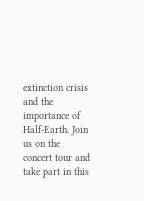extinction crisis and the importance of Half-Earth. Join us on the concert tour and take part in this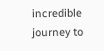incredible journey to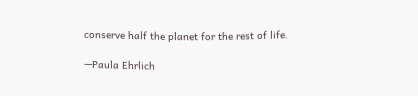conserve half the planet for the rest of life.

—Paula Ehrlich